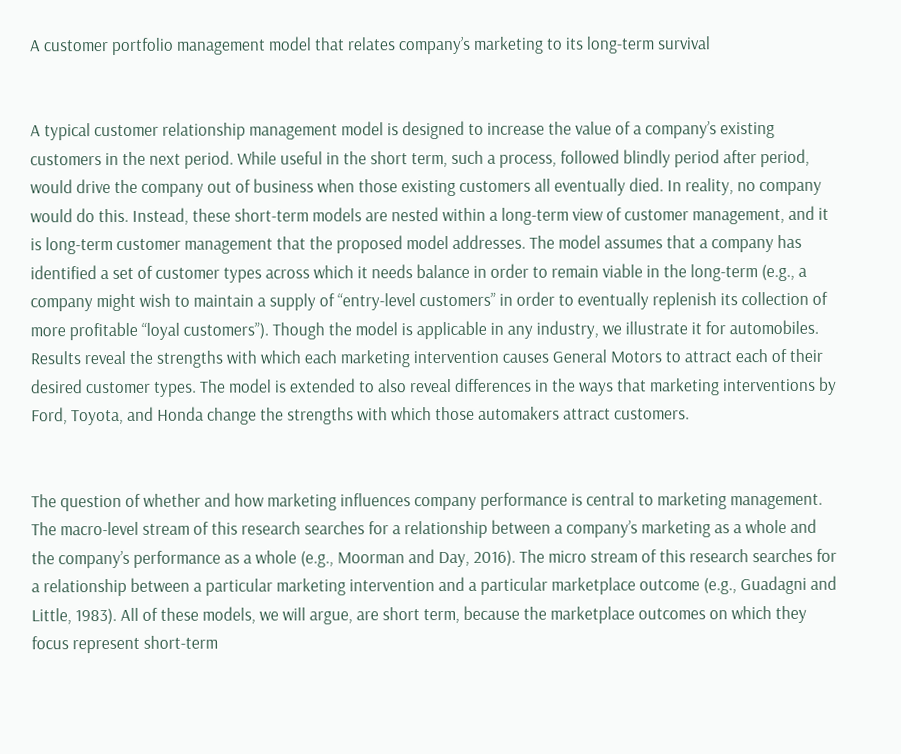A customer portfolio management model that relates company’s marketing to its long-term survival


A typical customer relationship management model is designed to increase the value of a company’s existing customers in the next period. While useful in the short term, such a process, followed blindly period after period, would drive the company out of business when those existing customers all eventually died. In reality, no company would do this. Instead, these short-term models are nested within a long-term view of customer management, and it is long-term customer management that the proposed model addresses. The model assumes that a company has identified a set of customer types across which it needs balance in order to remain viable in the long-term (e.g., a company might wish to maintain a supply of “entry-level customers” in order to eventually replenish its collection of more profitable “loyal customers”). Though the model is applicable in any industry, we illustrate it for automobiles. Results reveal the strengths with which each marketing intervention causes General Motors to attract each of their desired customer types. The model is extended to also reveal differences in the ways that marketing interventions by Ford, Toyota, and Honda change the strengths with which those automakers attract customers.


The question of whether and how marketing influences company performance is central to marketing management. The macro-level stream of this research searches for a relationship between a company’s marketing as a whole and the company’s performance as a whole (e.g., Moorman and Day, 2016). The micro stream of this research searches for a relationship between a particular marketing intervention and a particular marketplace outcome (e.g., Guadagni and Little, 1983). All of these models, we will argue, are short term, because the marketplace outcomes on which they focus represent short-term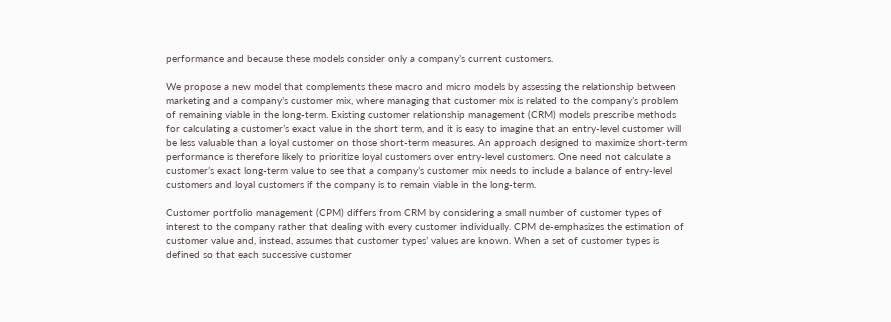performance and because these models consider only a company’s current customers.

We propose a new model that complements these macro and micro models by assessing the relationship between marketing and a company’s customer mix, where managing that customer mix is related to the company’s problem of remaining viable in the long-term. Existing customer relationship management (CRM) models prescribe methods for calculating a customer’s exact value in the short term, and it is easy to imagine that an entry-level customer will be less valuable than a loyal customer on those short-term measures. An approach designed to maximize short-term performance is therefore likely to prioritize loyal customers over entry-level customers. One need not calculate a customer’s exact long-term value to see that a company’s customer mix needs to include a balance of entry-level customers and loyal customers if the company is to remain viable in the long-term.

Customer portfolio management (CPM) differs from CRM by considering a small number of customer types of interest to the company rather that dealing with every customer individually. CPM de-emphasizes the estimation of customer value and, instead, assumes that customer types’ values are known. When a set of customer types is defined so that each successive customer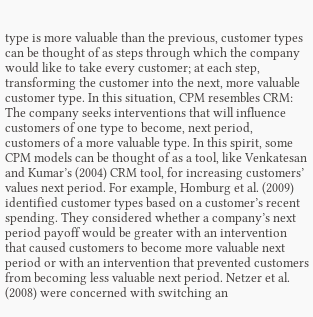type is more valuable than the previous, customer types can be thought of as steps through which the company would like to take every customer; at each step, transforming the customer into the next, more valuable customer type. In this situation, CPM resembles CRM: The company seeks interventions that will influence customers of one type to become, next period, customers of a more valuable type. In this spirit, some CPM models can be thought of as a tool, like Venkatesan and Kumar’s (2004) CRM tool, for increasing customers’ values next period. For example, Homburg et al. (2009) identified customer types based on a customer’s recent spending. They considered whether a company’s next period payoff would be greater with an intervention that caused customers to become more valuable next period or with an intervention that prevented customers from becoming less valuable next period. Netzer et al. (2008) were concerned with switching an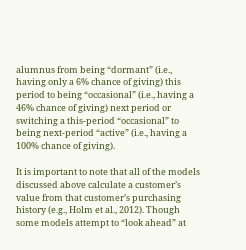alumnus from being “dormant” (i.e., having only a 6% chance of giving) this period to being “occasional” (i.e., having a 46% chance of giving) next period or switching a this-period “occasional” to being next-period “active” (i.e., having a 100% chance of giving).

It is important to note that all of the models discussed above calculate a customer’s value from that customer’s purchasing history (e.g., Holm et al., 2012). Though some models attempt to “look ahead” at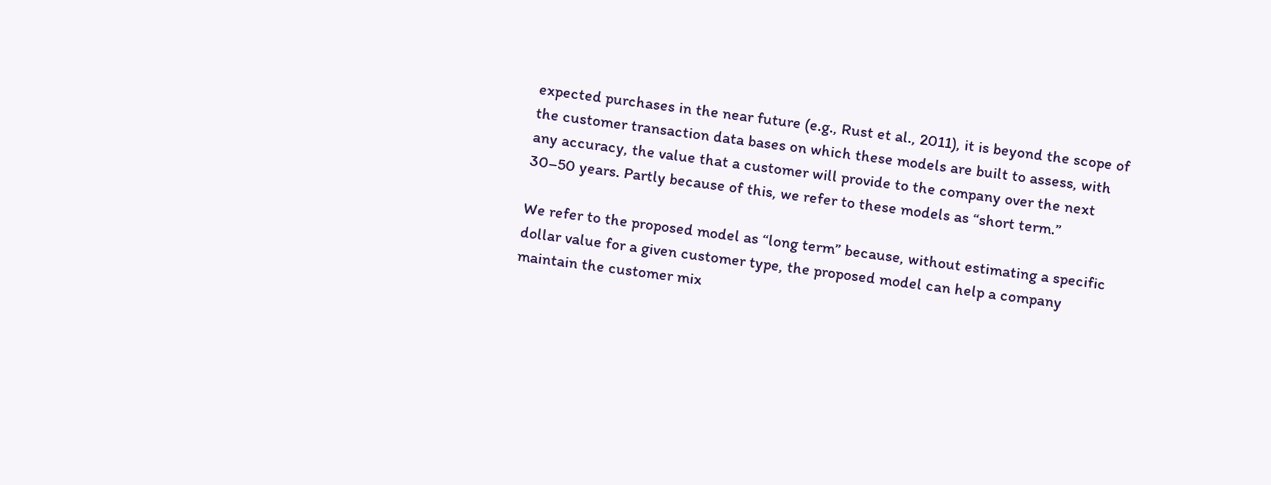expected purchases in the near future (e.g., Rust et al., 2011), it is beyond the scope of the customer transaction data bases on which these models are built to assess, with any accuracy, the value that a customer will provide to the company over the next 30–50 years. Partly because of this, we refer to these models as “short term.”

We refer to the proposed model as “long term” because, without estimating a specific dollar value for a given customer type, the proposed model can help a company maintain the customer mix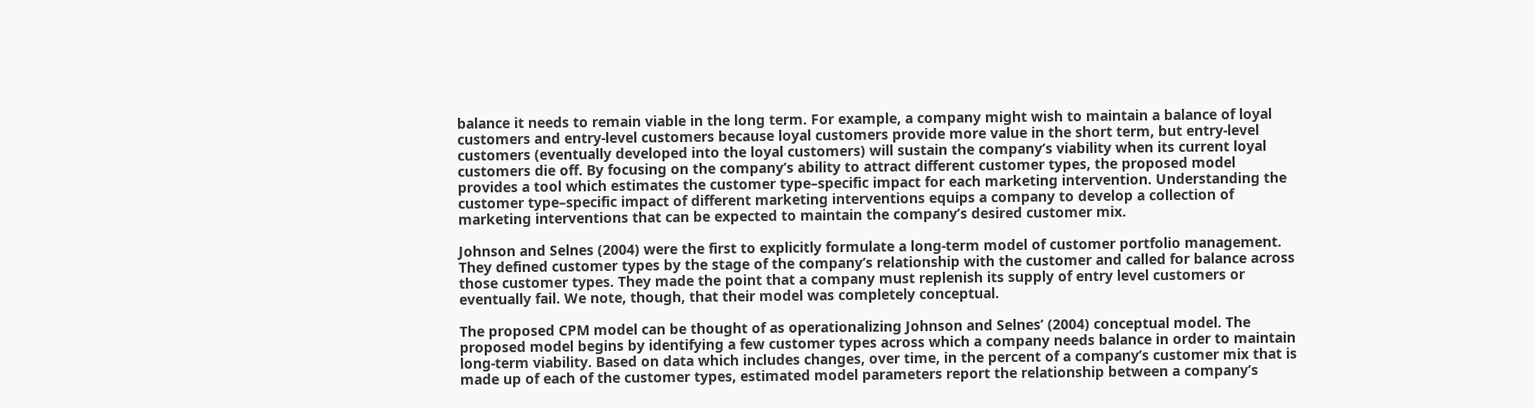balance it needs to remain viable in the long term. For example, a company might wish to maintain a balance of loyal customers and entry-level customers because loyal customers provide more value in the short term, but entry-level customers (eventually developed into the loyal customers) will sustain the company’s viability when its current loyal customers die off. By focusing on the company’s ability to attract different customer types, the proposed model provides a tool which estimates the customer type–specific impact for each marketing intervention. Understanding the customer type–specific impact of different marketing interventions equips a company to develop a collection of marketing interventions that can be expected to maintain the company’s desired customer mix.

Johnson and Selnes (2004) were the first to explicitly formulate a long-term model of customer portfolio management. They defined customer types by the stage of the company’s relationship with the customer and called for balance across those customer types. They made the point that a company must replenish its supply of entry level customers or eventually fail. We note, though, that their model was completely conceptual.

The proposed CPM model can be thought of as operationalizing Johnson and Selnes’ (2004) conceptual model. The proposed model begins by identifying a few customer types across which a company needs balance in order to maintain long-term viability. Based on data which includes changes, over time, in the percent of a company’s customer mix that is made up of each of the customer types, estimated model parameters report the relationship between a company’s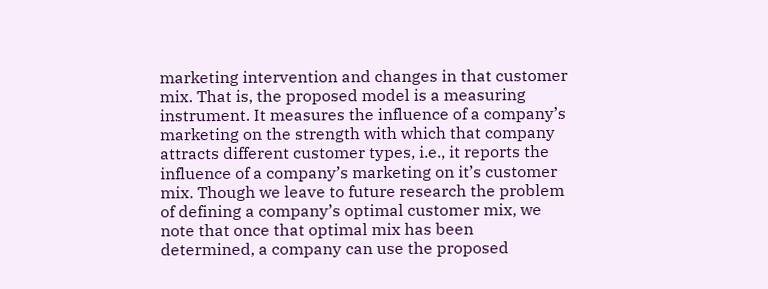marketing intervention and changes in that customer mix. That is, the proposed model is a measuring instrument. It measures the influence of a company’s marketing on the strength with which that company attracts different customer types, i.e., it reports the influence of a company’s marketing on it’s customer mix. Though we leave to future research the problem of defining a company’s optimal customer mix, we note that once that optimal mix has been determined, a company can use the proposed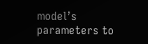model’s parameters to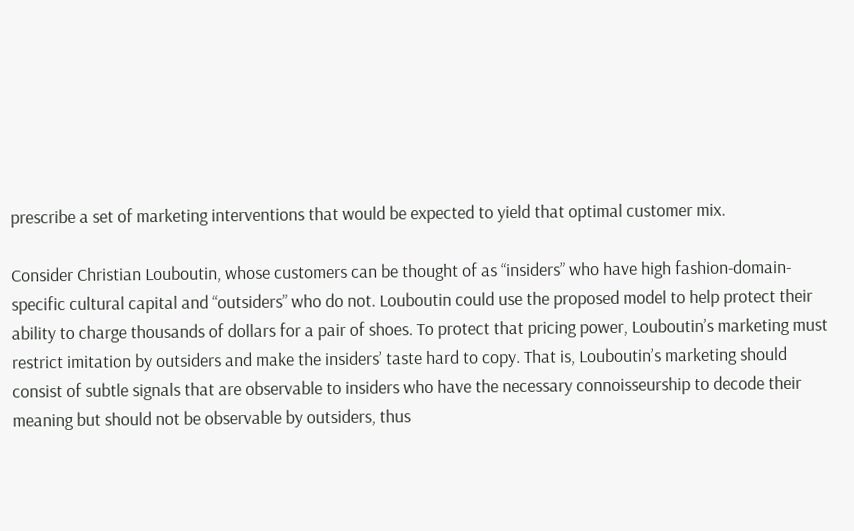prescribe a set of marketing interventions that would be expected to yield that optimal customer mix.

Consider Christian Louboutin, whose customers can be thought of as “insiders” who have high fashion-domain-specific cultural capital and “outsiders” who do not. Louboutin could use the proposed model to help protect their ability to charge thousands of dollars for a pair of shoes. To protect that pricing power, Louboutin’s marketing must restrict imitation by outsiders and make the insiders’ taste hard to copy. That is, Louboutin’s marketing should consist of subtle signals that are observable to insiders who have the necessary connoisseurship to decode their meaning but should not be observable by outsiders, thus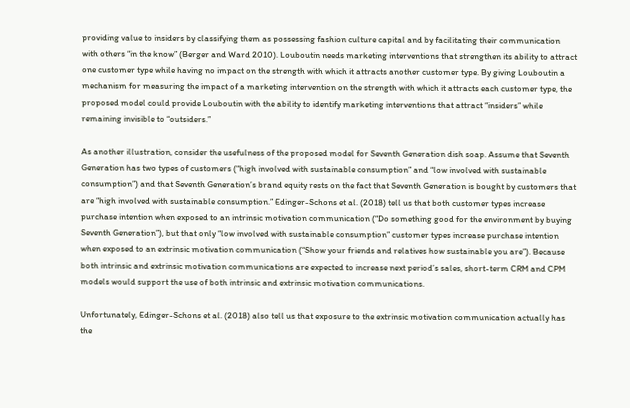providing value to insiders by classifying them as possessing fashion culture capital and by facilitating their communication with others “in the know” (Berger and Ward 2010). Louboutin needs marketing interventions that strengthen its ability to attract one customer type while having no impact on the strength with which it attracts another customer type. By giving Louboutin a mechanism for measuring the impact of a marketing intervention on the strength with which it attracts each customer type, the proposed model could provide Louboutin with the ability to identify marketing interventions that attract “insiders” while remaining invisible to “outsiders.”

As another illustration, consider the usefulness of the proposed model for Seventh Generation dish soap. Assume that Seventh Generation has two types of customers (“high involved with sustainable consumption” and “low involved with sustainable consumption”) and that Seventh Generation’s brand equity rests on the fact that Seventh Generation is bought by customers that are “high involved with sustainable consumption.” Edinger-Schons et al. (2018) tell us that both customer types increase purchase intention when exposed to an intrinsic motivation communication (“Do something good for the environment by buying Seventh Generation”), but that only “low involved with sustainable consumption” customer types increase purchase intention when exposed to an extrinsic motivation communication (“Show your friends and relatives how sustainable you are”). Because both intrinsic and extrinsic motivation communications are expected to increase next period’s sales, short-term CRM and CPM models would support the use of both intrinsic and extrinsic motivation communications.

Unfortunately, Edinger-Schons et al. (2018) also tell us that exposure to the extrinsic motivation communication actually has the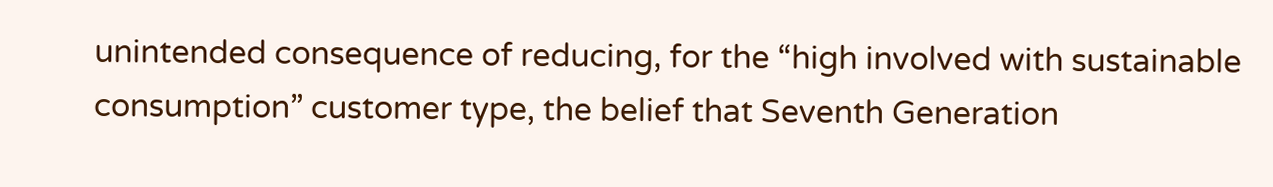unintended consequence of reducing, for the “high involved with sustainable consumption” customer type, the belief that Seventh Generation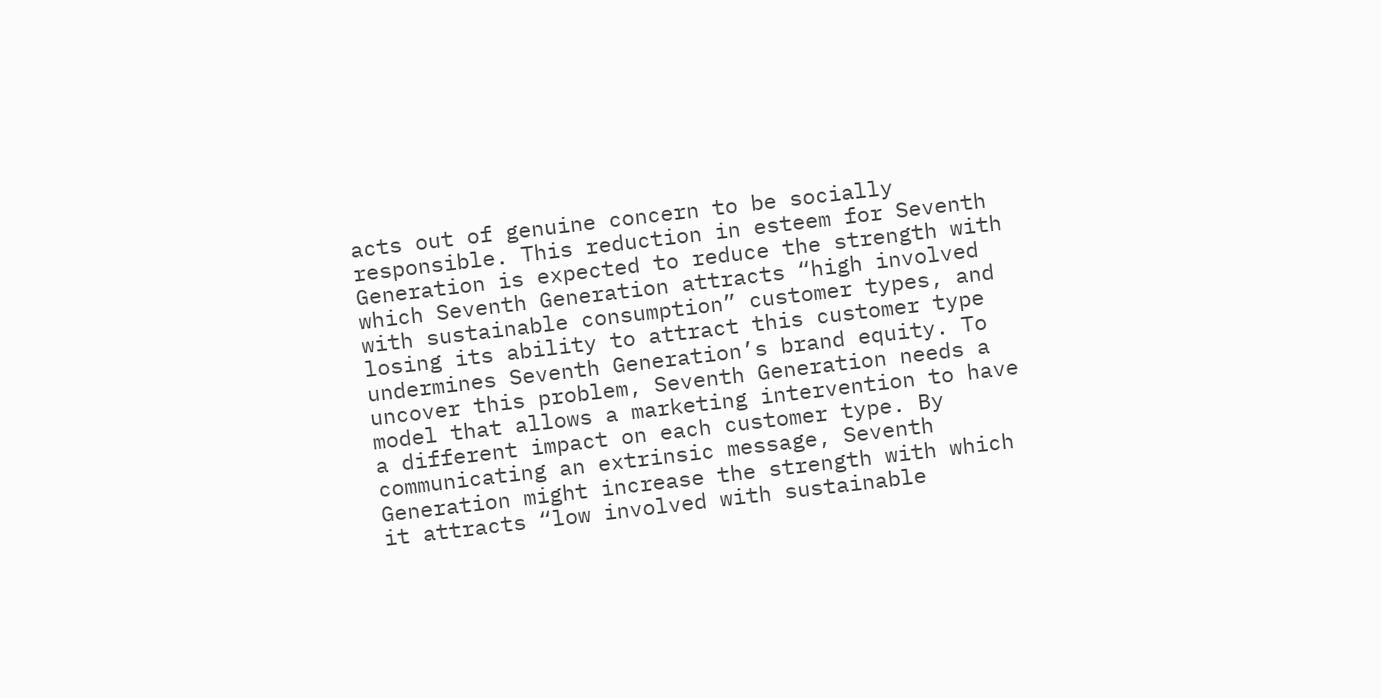acts out of genuine concern to be socially responsible. This reduction in esteem for Seventh Generation is expected to reduce the strength with which Seventh Generation attracts “high involved with sustainable consumption” customer types, and losing its ability to attract this customer type undermines Seventh Generation’s brand equity. To uncover this problem, Seventh Generation needs a model that allows a marketing intervention to have a different impact on each customer type. By communicating an extrinsic message, Seventh Generation might increase the strength with which it attracts “low involved with sustainable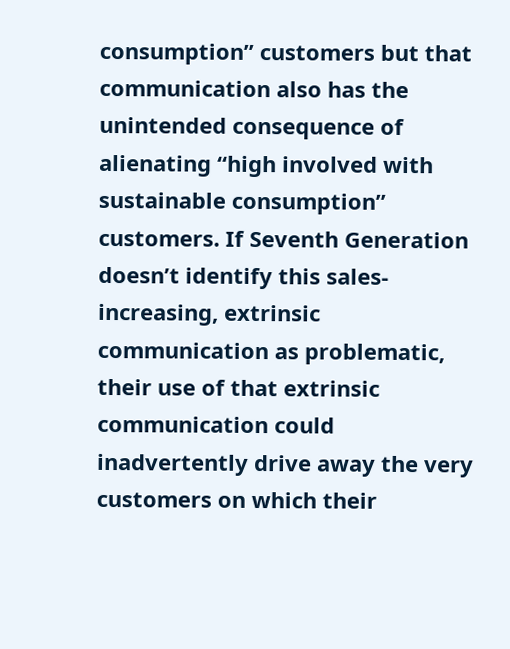consumption” customers but that communication also has the unintended consequence of alienating “high involved with sustainable consumption” customers. If Seventh Generation doesn’t identify this sales-increasing, extrinsic communication as problematic, their use of that extrinsic communication could inadvertently drive away the very customers on which their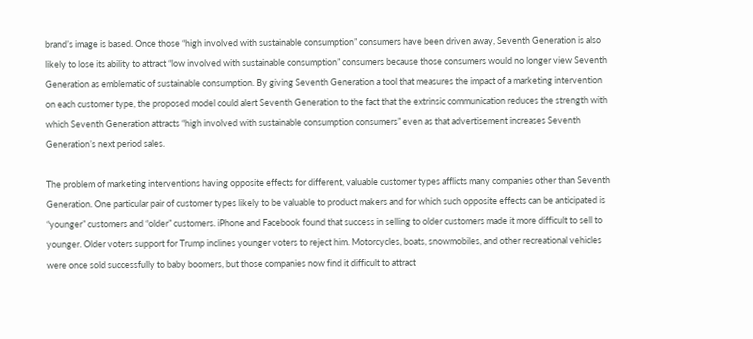brand’s image is based. Once those “high involved with sustainable consumption” consumers have been driven away, Seventh Generation is also likely to lose its ability to attract “low involved with sustainable consumption” consumers because those consumers would no longer view Seventh Generation as emblematic of sustainable consumption. By giving Seventh Generation a tool that measures the impact of a marketing intervention on each customer type, the proposed model could alert Seventh Generation to the fact that the extrinsic communication reduces the strength with which Seventh Generation attracts “high involved with sustainable consumption consumers” even as that advertisement increases Seventh Generation’s next period sales.

The problem of marketing interventions having opposite effects for different, valuable customer types afflicts many companies other than Seventh Generation. One particular pair of customer types likely to be valuable to product makers and for which such opposite effects can be anticipated is “younger” customers and “older” customers. iPhone and Facebook found that success in selling to older customers made it more difficult to sell to younger. Older voters support for Trump inclines younger voters to reject him. Motorcycles, boats, snowmobiles, and other recreational vehicles were once sold successfully to baby boomers, but those companies now find it difficult to attract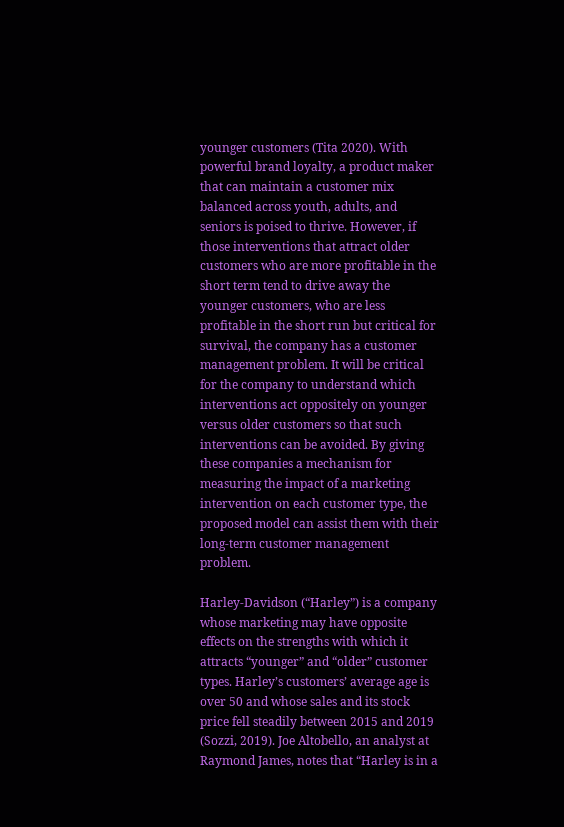younger customers (Tita 2020). With powerful brand loyalty, a product maker that can maintain a customer mix balanced across youth, adults, and seniors is poised to thrive. However, if those interventions that attract older customers who are more profitable in the short term tend to drive away the younger customers, who are less profitable in the short run but critical for survival, the company has a customer management problem. It will be critical for the company to understand which interventions act oppositely on younger versus older customers so that such interventions can be avoided. By giving these companies a mechanism for measuring the impact of a marketing intervention on each customer type, the proposed model can assist them with their long-term customer management problem.

Harley-Davidson (“Harley”) is a company whose marketing may have opposite effects on the strengths with which it attracts “younger” and “older” customer types. Harley’s customers’ average age is over 50 and whose sales and its stock price fell steadily between 2015 and 2019 (Sozzi, 2019). Joe Altobello, an analyst at Raymond James, notes that “Harley is in a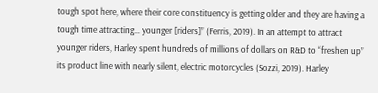tough spot here, where their core constituency is getting older and they are having a tough time attracting… younger [riders]” (Ferris, 2019). In an attempt to attract younger riders, Harley spent hundreds of millions of dollars on R&D to “freshen up” its product line with nearly silent, electric motorcycles (Sozzi, 2019). Harley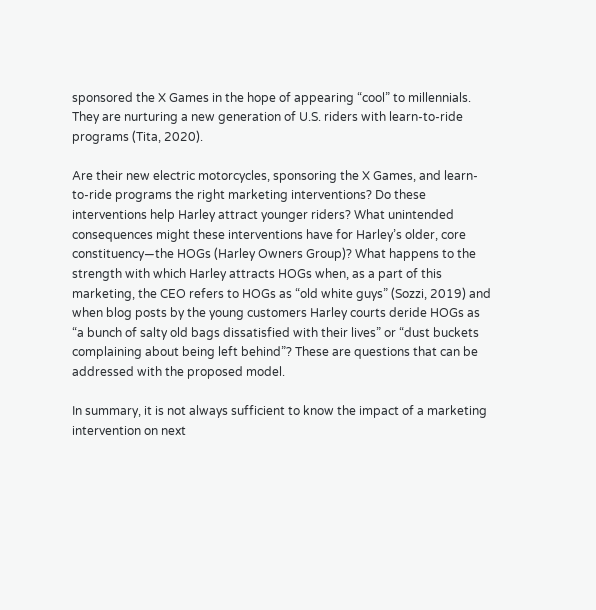sponsored the X Games in the hope of appearing “cool” to millennials. They are nurturing a new generation of U.S. riders with learn-to-ride programs (Tita, 2020).

Are their new electric motorcycles, sponsoring the X Games, and learn-to-ride programs the right marketing interventions? Do these interventions help Harley attract younger riders? What unintended consequences might these interventions have for Harley’s older, core constituency—the HOGs (Harley Owners Group)? What happens to the strength with which Harley attracts HOGs when, as a part of this marketing, the CEO refers to HOGs as “old white guys” (Sozzi, 2019) and when blog posts by the young customers Harley courts deride HOGs as “a bunch of salty old bags dissatisfied with their lives” or “dust buckets complaining about being left behind”? These are questions that can be addressed with the proposed model.

In summary, it is not always sufficient to know the impact of a marketing intervention on next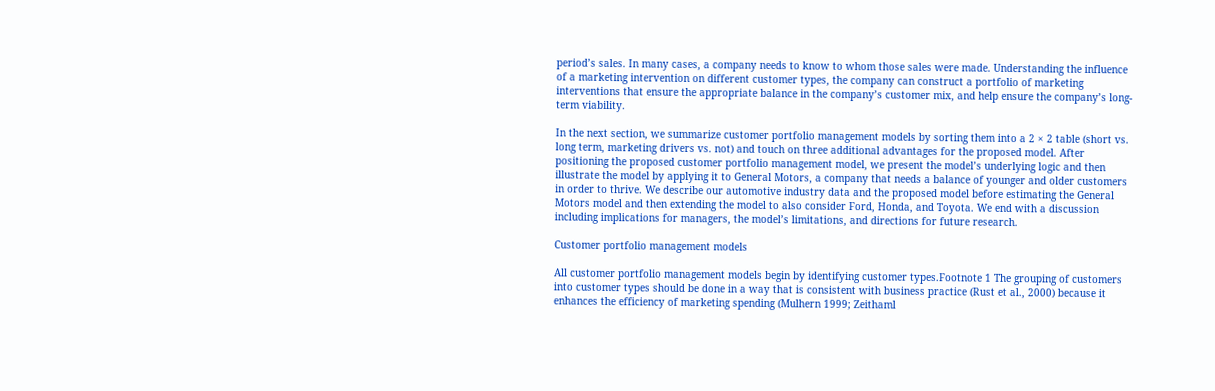period’s sales. In many cases, a company needs to know to whom those sales were made. Understanding the influence of a marketing intervention on different customer types, the company can construct a portfolio of marketing interventions that ensure the appropriate balance in the company’s customer mix, and help ensure the company’s long-term viability.

In the next section, we summarize customer portfolio management models by sorting them into a 2 × 2 table (short vs. long term, marketing drivers vs. not) and touch on three additional advantages for the proposed model. After positioning the proposed customer portfolio management model, we present the model’s underlying logic and then illustrate the model by applying it to General Motors, a company that needs a balance of younger and older customers in order to thrive. We describe our automotive industry data and the proposed model before estimating the General Motors model and then extending the model to also consider Ford, Honda, and Toyota. We end with a discussion including implications for managers, the model’s limitations, and directions for future research.

Customer portfolio management models

All customer portfolio management models begin by identifying customer types.Footnote 1 The grouping of customers into customer types should be done in a way that is consistent with business practice (Rust et al., 2000) because it enhances the efficiency of marketing spending (Mulhern 1999; Zeithaml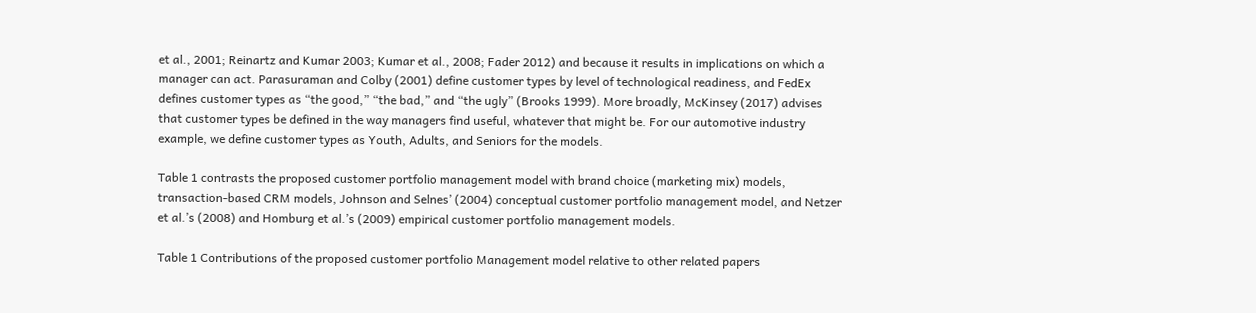et al., 2001; Reinartz and Kumar 2003; Kumar et al., 2008; Fader 2012) and because it results in implications on which a manager can act. Parasuraman and Colby (2001) define customer types by level of technological readiness, and FedEx defines customer types as “the good,” “the bad,” and “the ugly” (Brooks 1999). More broadly, McKinsey (2017) advises that customer types be defined in the way managers find useful, whatever that might be. For our automotive industry example, we define customer types as Youth, Adults, and Seniors for the models.

Table 1 contrasts the proposed customer portfolio management model with brand choice (marketing mix) models, transaction-based CRM models, Johnson and Selnes’ (2004) conceptual customer portfolio management model, and Netzer et al.’s (2008) and Homburg et al.’s (2009) empirical customer portfolio management models.

Table 1 Contributions of the proposed customer portfolio Management model relative to other related papers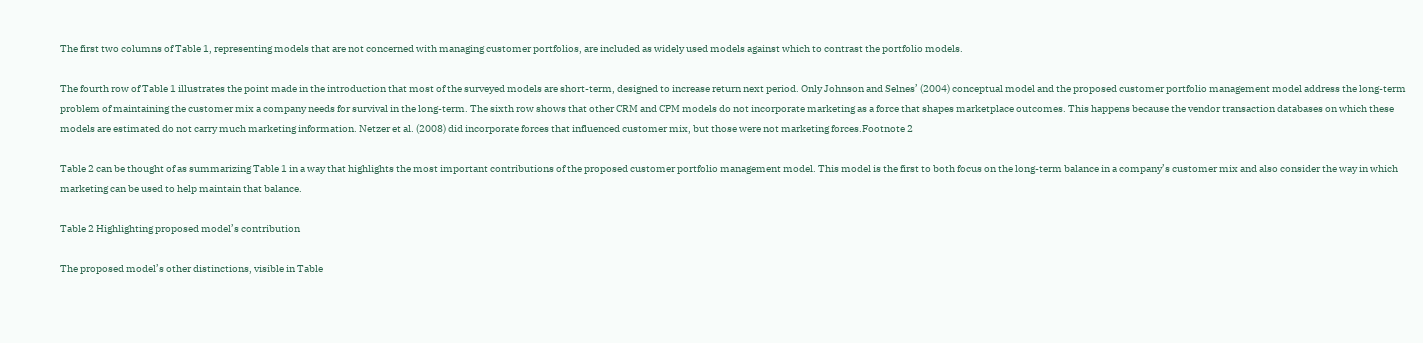The first two columns of Table 1, representing models that are not concerned with managing customer portfolios, are included as widely used models against which to contrast the portfolio models.

The fourth row of Table 1 illustrates the point made in the introduction that most of the surveyed models are short-term, designed to increase return next period. Only Johnson and Selnes’ (2004) conceptual model and the proposed customer portfolio management model address the long-term problem of maintaining the customer mix a company needs for survival in the long-term. The sixth row shows that other CRM and CPM models do not incorporate marketing as a force that shapes marketplace outcomes. This happens because the vendor transaction databases on which these models are estimated do not carry much marketing information. Netzer et al. (2008) did incorporate forces that influenced customer mix, but those were not marketing forces.Footnote 2

Table 2 can be thought of as summarizing Table 1 in a way that highlights the most important contributions of the proposed customer portfolio management model. This model is the first to both focus on the long-term balance in a company’s customer mix and also consider the way in which marketing can be used to help maintain that balance.

Table 2 Highlighting proposed model’s contribution

The proposed model’s other distinctions, visible in Table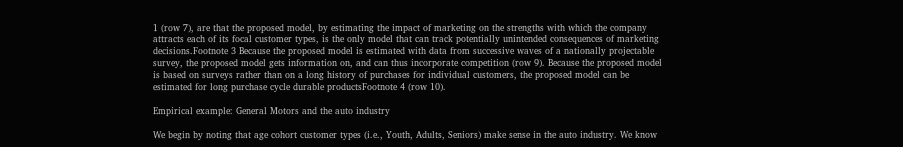1 (row 7), are that the proposed model, by estimating the impact of marketing on the strengths with which the company attracts each of its focal customer types, is the only model that can track potentially unintended consequences of marketing decisions.Footnote 3 Because the proposed model is estimated with data from successive waves of a nationally projectable survey, the proposed model gets information on, and can thus incorporate competition (row 9). Because the proposed model is based on surveys rather than on a long history of purchases for individual customers, the proposed model can be estimated for long purchase cycle durable productsFootnote 4 (row 10).

Empirical example: General Motors and the auto industry

We begin by noting that age cohort customer types (i.e., Youth, Adults, Seniors) make sense in the auto industry. We know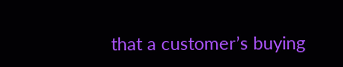that a customer’s buying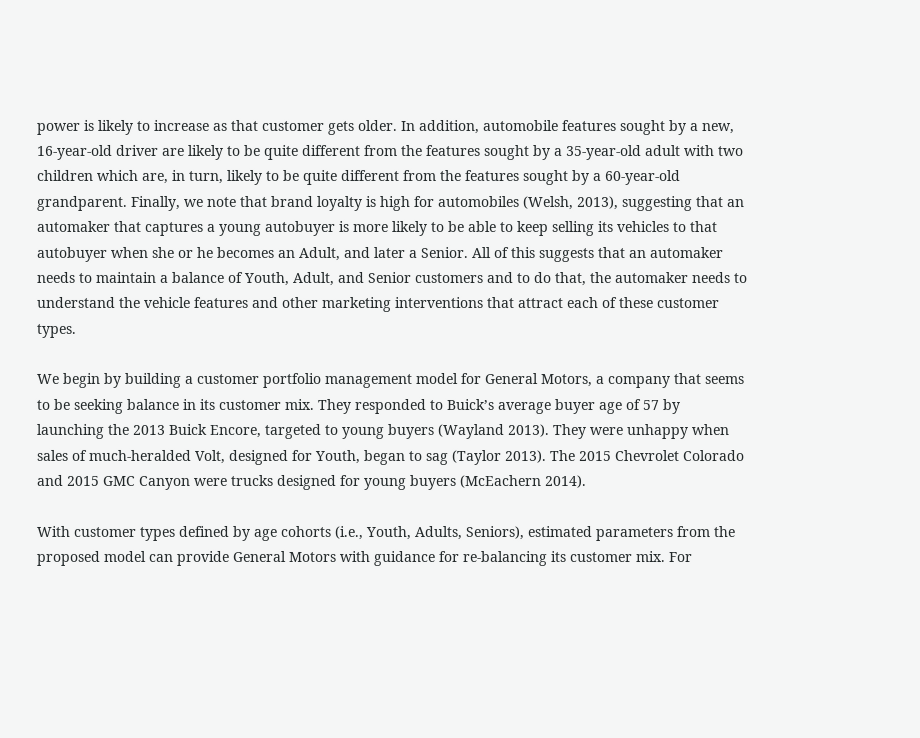power is likely to increase as that customer gets older. In addition, automobile features sought by a new, 16-year-old driver are likely to be quite different from the features sought by a 35-year-old adult with two children which are, in turn, likely to be quite different from the features sought by a 60-year-old grandparent. Finally, we note that brand loyalty is high for automobiles (Welsh, 2013), suggesting that an automaker that captures a young autobuyer is more likely to be able to keep selling its vehicles to that autobuyer when she or he becomes an Adult, and later a Senior. All of this suggests that an automaker needs to maintain a balance of Youth, Adult, and Senior customers and to do that, the automaker needs to understand the vehicle features and other marketing interventions that attract each of these customer types.

We begin by building a customer portfolio management model for General Motors, a company that seems to be seeking balance in its customer mix. They responded to Buick’s average buyer age of 57 by launching the 2013 Buick Encore, targeted to young buyers (Wayland 2013). They were unhappy when sales of much-heralded Volt, designed for Youth, began to sag (Taylor 2013). The 2015 Chevrolet Colorado and 2015 GMC Canyon were trucks designed for young buyers (McEachern 2014).

With customer types defined by age cohorts (i.e., Youth, Adults, Seniors), estimated parameters from the proposed model can provide General Motors with guidance for re-balancing its customer mix. For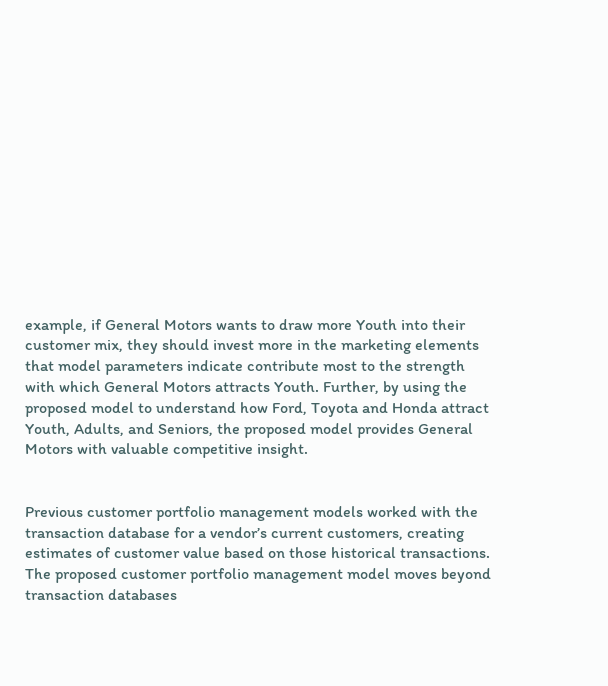example, if General Motors wants to draw more Youth into their customer mix, they should invest more in the marketing elements that model parameters indicate contribute most to the strength with which General Motors attracts Youth. Further, by using the proposed model to understand how Ford, Toyota and Honda attract Youth, Adults, and Seniors, the proposed model provides General Motors with valuable competitive insight.


Previous customer portfolio management models worked with the transaction database for a vendor’s current customers, creating estimates of customer value based on those historical transactions. The proposed customer portfolio management model moves beyond transaction databases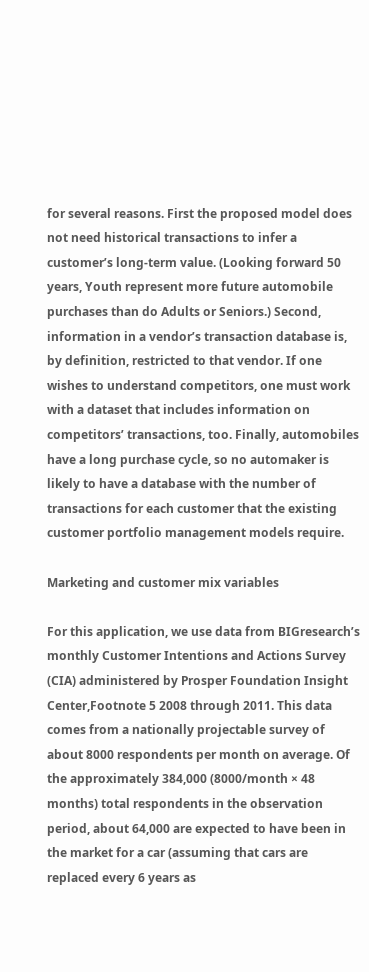for several reasons. First the proposed model does not need historical transactions to infer a customer’s long-term value. (Looking forward 50 years, Youth represent more future automobile purchases than do Adults or Seniors.) Second, information in a vendor’s transaction database is, by definition, restricted to that vendor. If one wishes to understand competitors, one must work with a dataset that includes information on competitors’ transactions, too. Finally, automobiles have a long purchase cycle, so no automaker is likely to have a database with the number of transactions for each customer that the existing customer portfolio management models require.

Marketing and customer mix variables

For this application, we use data from BIGresearch’s monthly Customer Intentions and Actions Survey (CIA) administered by Prosper Foundation Insight Center,Footnote 5 2008 through 2011. This data comes from a nationally projectable survey of about 8000 respondents per month on average. Of the approximately 384,000 (8000/month × 48 months) total respondents in the observation period, about 64,000 are expected to have been in the market for a car (assuming that cars are replaced every 6 years as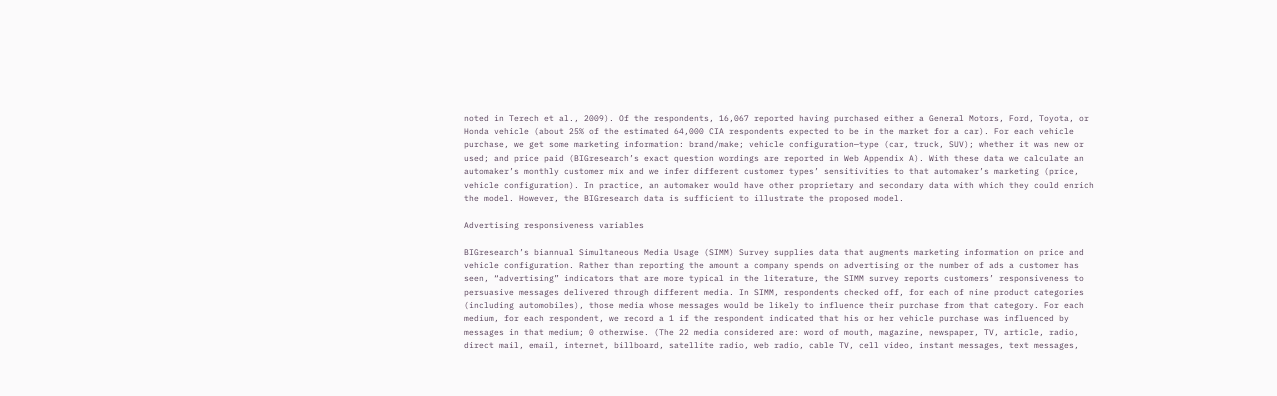noted in Terech et al., 2009). Of the respondents, 16,067 reported having purchased either a General Motors, Ford, Toyota, or Honda vehicle (about 25% of the estimated 64,000 CIA respondents expected to be in the market for a car). For each vehicle purchase, we get some marketing information: brand/make; vehicle configuration—type (car, truck, SUV); whether it was new or used; and price paid (BIGresearch’s exact question wordings are reported in Web Appendix A). With these data we calculate an automaker’s monthly customer mix and we infer different customer types’ sensitivities to that automaker’s marketing (price, vehicle configuration). In practice, an automaker would have other proprietary and secondary data with which they could enrich the model. However, the BIGresearch data is sufficient to illustrate the proposed model.

Advertising responsiveness variables

BIGresearch’s biannual Simultaneous Media Usage (SIMM) Survey supplies data that augments marketing information on price and vehicle configuration. Rather than reporting the amount a company spends on advertising or the number of ads a customer has seen, “advertising” indicators that are more typical in the literature, the SIMM survey reports customers’ responsiveness to persuasive messages delivered through different media. In SIMM, respondents checked off, for each of nine product categories (including automobiles), those media whose messages would be likely to influence their purchase from that category. For each medium, for each respondent, we record a 1 if the respondent indicated that his or her vehicle purchase was influenced by messages in that medium; 0 otherwise. (The 22 media considered are: word of mouth, magazine, newspaper, TV, article, radio, direct mail, email, internet, billboard, satellite radio, web radio, cable TV, cell video, instant messages, text messages,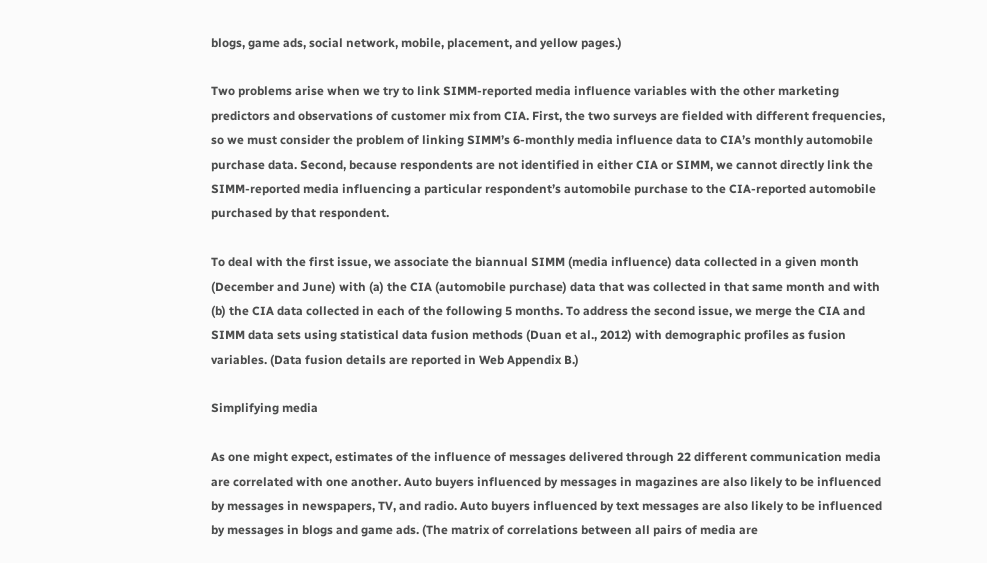blogs, game ads, social network, mobile, placement, and yellow pages.)

Two problems arise when we try to link SIMM-reported media influence variables with the other marketing predictors and observations of customer mix from CIA. First, the two surveys are fielded with different frequencies, so we must consider the problem of linking SIMM’s 6-monthly media influence data to CIA’s monthly automobile purchase data. Second, because respondents are not identified in either CIA or SIMM, we cannot directly link the SIMM-reported media influencing a particular respondent’s automobile purchase to the CIA-reported automobile purchased by that respondent.

To deal with the first issue, we associate the biannual SIMM (media influence) data collected in a given month (December and June) with (a) the CIA (automobile purchase) data that was collected in that same month and with (b) the CIA data collected in each of the following 5 months. To address the second issue, we merge the CIA and SIMM data sets using statistical data fusion methods (Duan et al., 2012) with demographic profiles as fusion variables. (Data fusion details are reported in Web Appendix B.)

Simplifying media

As one might expect, estimates of the influence of messages delivered through 22 different communication media are correlated with one another. Auto buyers influenced by messages in magazines are also likely to be influenced by messages in newspapers, TV, and radio. Auto buyers influenced by text messages are also likely to be influenced by messages in blogs and game ads. (The matrix of correlations between all pairs of media are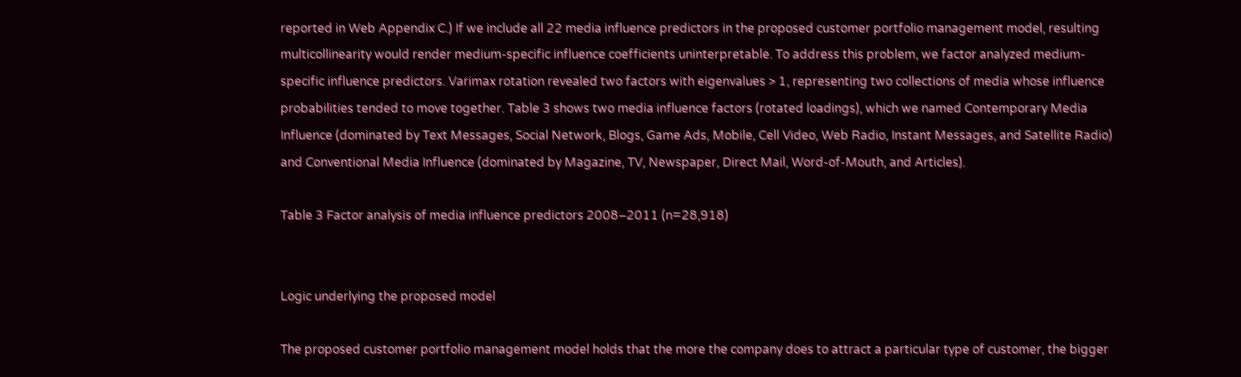reported in Web Appendix C.) If we include all 22 media influence predictors in the proposed customer portfolio management model, resulting multicollinearity would render medium-specific influence coefficients uninterpretable. To address this problem, we factor analyzed medium-specific influence predictors. Varimax rotation revealed two factors with eigenvalues > 1, representing two collections of media whose influence probabilities tended to move together. Table 3 shows two media influence factors (rotated loadings), which we named Contemporary Media Influence (dominated by Text Messages, Social Network, Blogs, Game Ads, Mobile, Cell Video, Web Radio, Instant Messages, and Satellite Radio) and Conventional Media Influence (dominated by Magazine, TV, Newspaper, Direct Mail, Word-of-Mouth, and Articles).

Table 3 Factor analysis of media influence predictors 2008–2011 (n=28,918)


Logic underlying the proposed model

The proposed customer portfolio management model holds that the more the company does to attract a particular type of customer, the bigger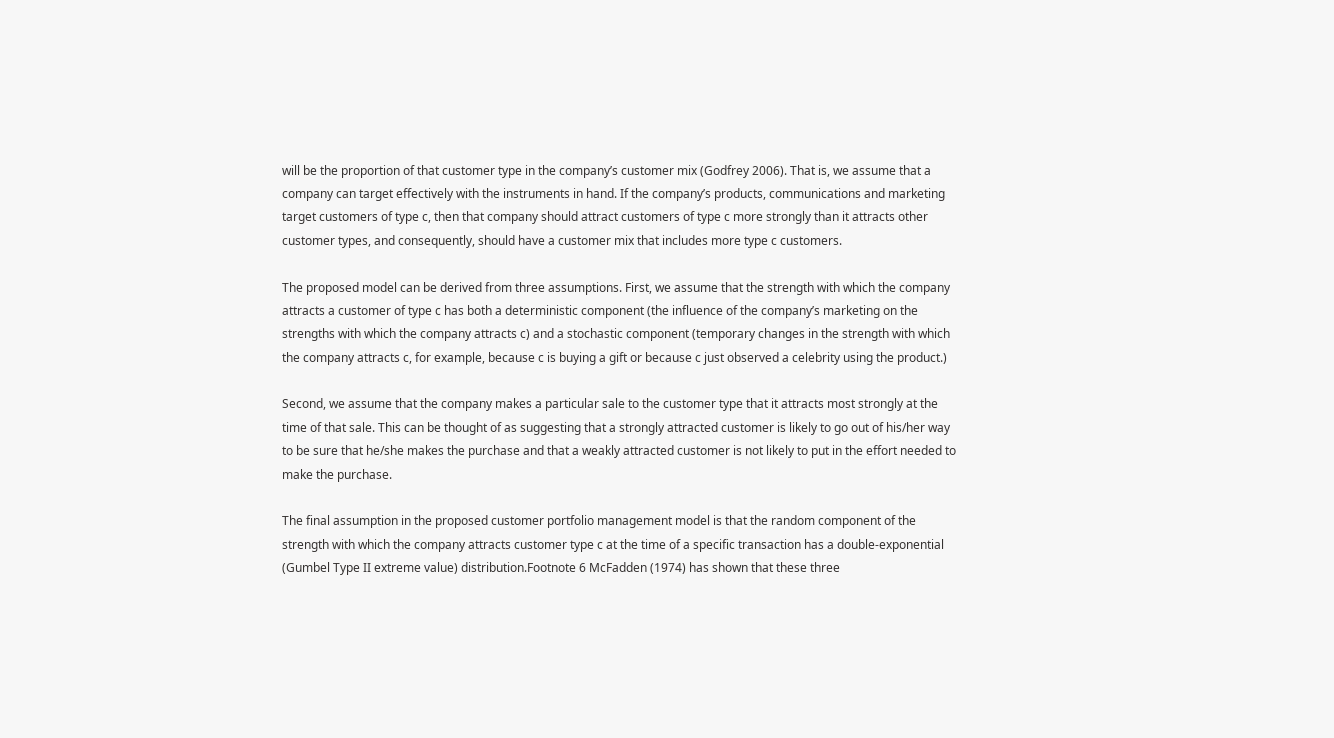will be the proportion of that customer type in the company’s customer mix (Godfrey 2006). That is, we assume that a company can target effectively with the instruments in hand. If the company’s products, communications and marketing target customers of type c, then that company should attract customers of type c more strongly than it attracts other customer types, and consequently, should have a customer mix that includes more type c customers.

The proposed model can be derived from three assumptions. First, we assume that the strength with which the company attracts a customer of type c has both a deterministic component (the influence of the company’s marketing on the strengths with which the company attracts c) and a stochastic component (temporary changes in the strength with which the company attracts c, for example, because c is buying a gift or because c just observed a celebrity using the product.)

Second, we assume that the company makes a particular sale to the customer type that it attracts most strongly at the time of that sale. This can be thought of as suggesting that a strongly attracted customer is likely to go out of his/her way to be sure that he/she makes the purchase and that a weakly attracted customer is not likely to put in the effort needed to make the purchase.

The final assumption in the proposed customer portfolio management model is that the random component of the strength with which the company attracts customer type c at the time of a specific transaction has a double-exponential (Gumbel Type II extreme value) distribution.Footnote 6 McFadden (1974) has shown that these three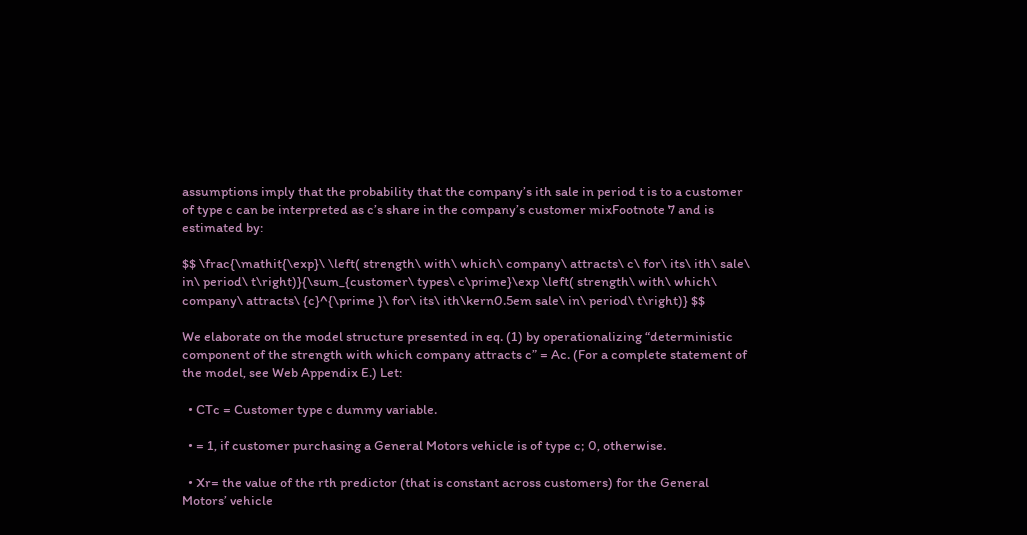assumptions imply that the probability that the company’s ith sale in period t is to a customer of type c can be interpreted as c’s share in the company’s customer mixFootnote 7 and is estimated by:

$$ \frac{\mathit{\exp}\ \left( strength\ with\ which\ company\ attracts\ c\ for\ its\ ith\ sale\ in\ period\ t\right)}{\sum_{customer\ types\ c\prime}\exp \left( strength\ with\ which\ company\ attracts\ {c}^{\prime }\ for\ its\ ith\kern0.5em sale\ in\ period\ t\right)} $$

We elaborate on the model structure presented in eq. (1) by operationalizing “deterministic component of the strength with which company attracts c” = Ac. (For a complete statement of the model, see Web Appendix E.) Let:

  • CTc = Customer type c dummy variable.

  • = 1, if customer purchasing a General Motors vehicle is of type c; 0, otherwise.

  • Xr= the value of the rth predictor (that is constant across customers) for the General Motors’ vehicle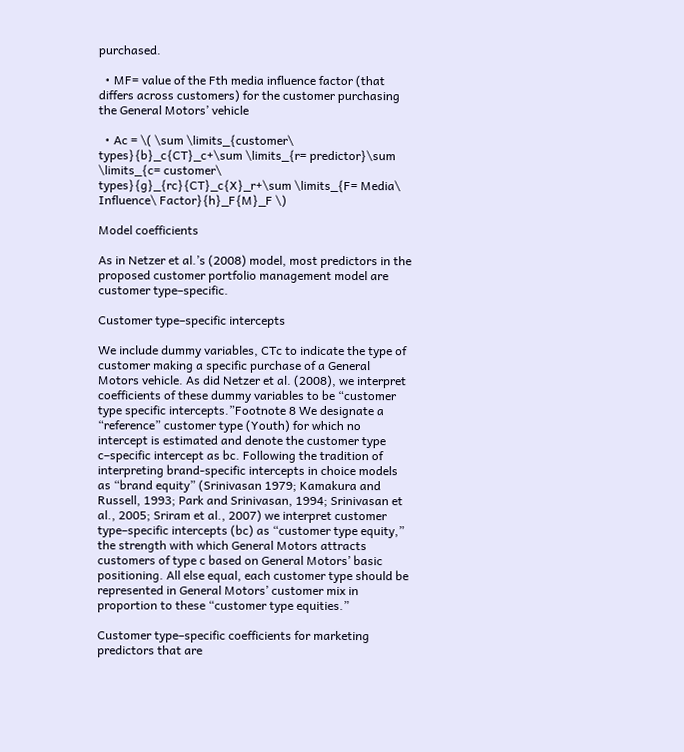purchased.

  • MF= value of the Fth media influence factor (that differs across customers) for the customer purchasing the General Motors’ vehicle

  • Ac = \( \sum \limits_{customer\ types}{b}_c{CT}_c+\sum \limits_{r= predictor}\sum \limits_{c= customer\ types}{g}_{rc}{CT}_c{X}_r+\sum \limits_{F= Media\ Influence\ Factor}{h}_F{M}_F \)

Model coefficients

As in Netzer et al.’s (2008) model, most predictors in the proposed customer portfolio management model are customer type–specific.

Customer type–specific intercepts

We include dummy variables, CTc to indicate the type of customer making a specific purchase of a General Motors vehicle. As did Netzer et al. (2008), we interpret coefficients of these dummy variables to be “customer type specific intercepts.”Footnote 8 We designate a “reference” customer type (Youth) for which no intercept is estimated and denote the customer type c–specific intercept as bc. Following the tradition of interpreting brand-specific intercepts in choice models as “brand equity” (Srinivasan 1979; Kamakura and Russell, 1993; Park and Srinivasan, 1994; Srinivasan et al., 2005; Sriram et al., 2007) we interpret customer type–specific intercepts (bc) as “customer type equity,” the strength with which General Motors attracts customers of type c based on General Motors’ basic positioning. All else equal, each customer type should be represented in General Motors’ customer mix in proportion to these “customer type equities.”

Customer type–specific coefficients for marketing predictors that are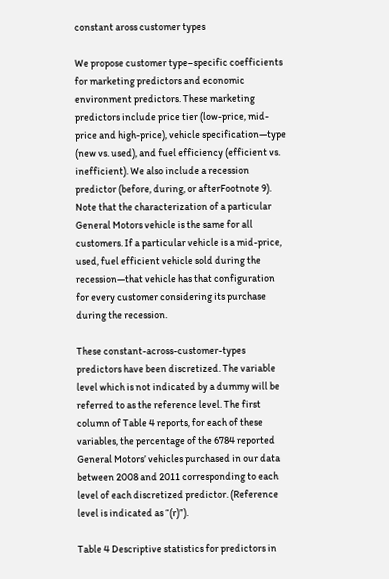constant aross customer types

We propose customer type–specific coefficients for marketing predictors and economic environment predictors. These marketing predictors include price tier (low-price, mid-price and high-price), vehicle specification—type (new vs. used), and fuel efficiency (efficient vs. inefficient). We also include a recession predictor (before, during, or afterFootnote 9). Note that the characterization of a particular General Motors vehicle is the same for all customers. If a particular vehicle is a mid-price, used, fuel efficient vehicle sold during the recession—that vehicle has that configuration for every customer considering its purchase during the recession.

These constant-across-customer-types predictors have been discretized. The variable level which is not indicated by a dummy will be referred to as the reference level. The first column of Table 4 reports, for each of these variables, the percentage of the 6784 reported General Motors’ vehicles purchased in our data between 2008 and 2011 corresponding to each level of each discretized predictor. (Reference level is indicated as “(r)”).

Table 4 Descriptive statistics for predictors in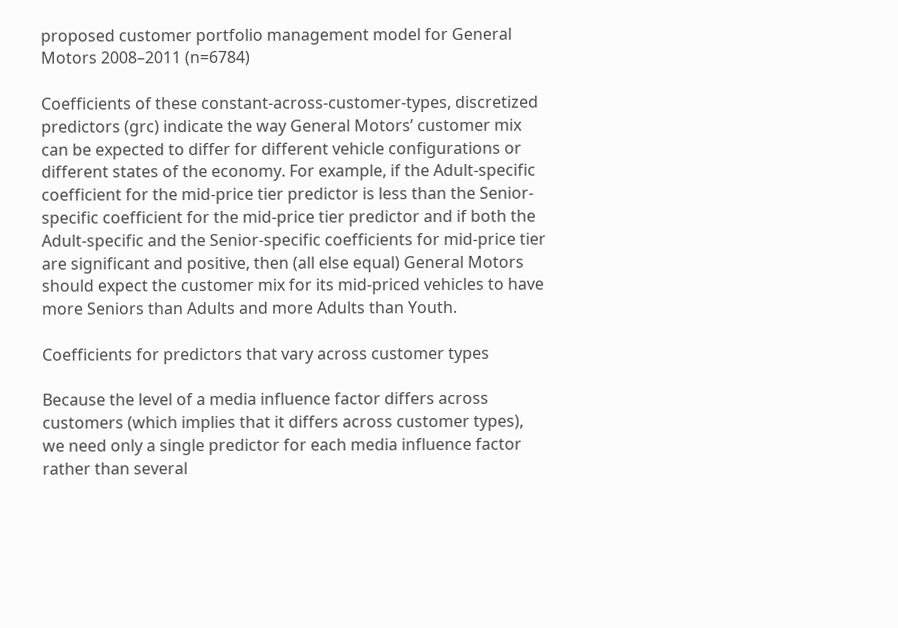proposed customer portfolio management model for General Motors 2008–2011 (n=6784)

Coefficients of these constant-across-customer-types, discretized predictors (grc) indicate the way General Motors’ customer mix can be expected to differ for different vehicle configurations or different states of the economy. For example, if the Adult-specific coefficient for the mid-price tier predictor is less than the Senior-specific coefficient for the mid-price tier predictor and if both the Adult-specific and the Senior-specific coefficients for mid-price tier are significant and positive, then (all else equal) General Motors should expect the customer mix for its mid-priced vehicles to have more Seniors than Adults and more Adults than Youth.

Coefficients for predictors that vary across customer types

Because the level of a media influence factor differs across customers (which implies that it differs across customer types), we need only a single predictor for each media influence factor rather than several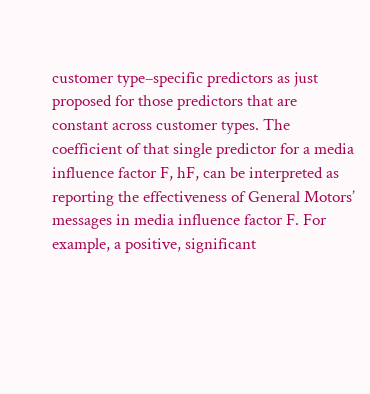customer type–specific predictors as just proposed for those predictors that are constant across customer types. The coefficient of that single predictor for a media influence factor F, hF, can be interpreted as reporting the effectiveness of General Motors’ messages in media influence factor F. For example, a positive, significant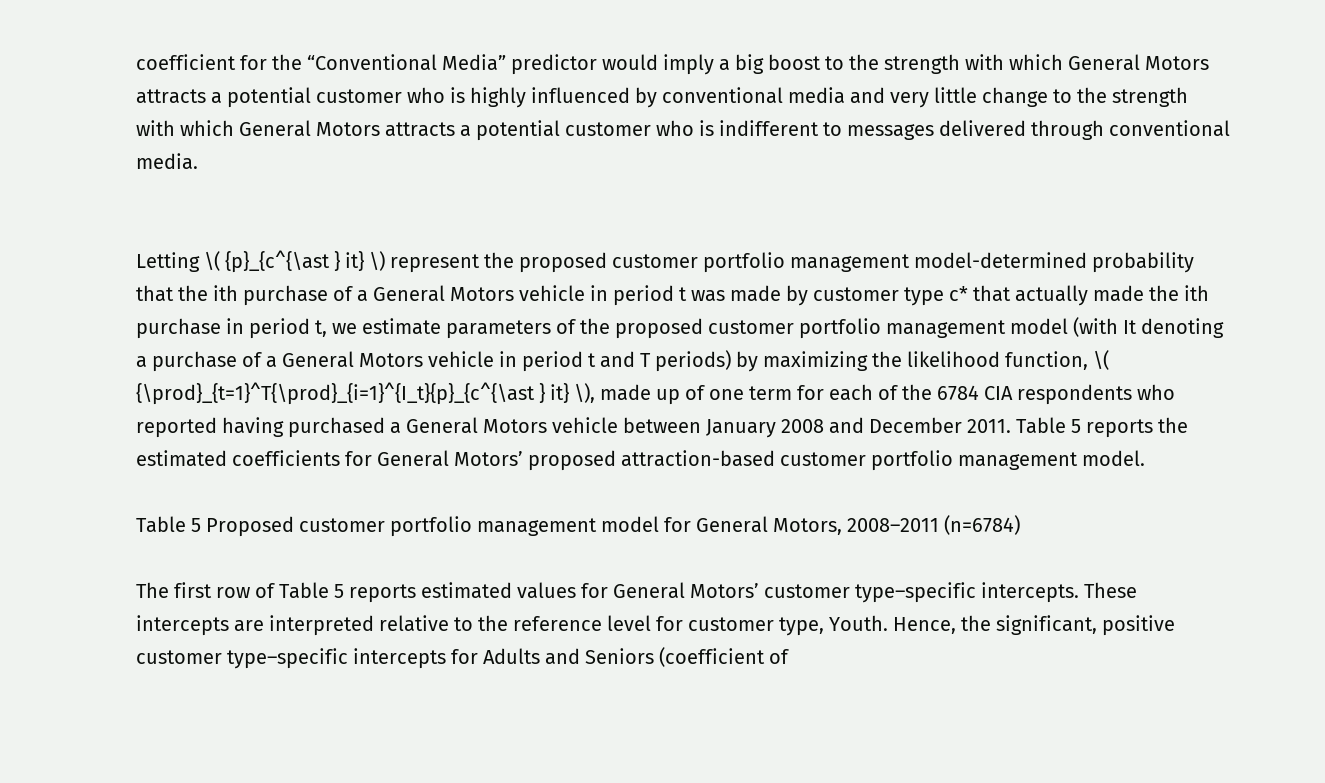coefficient for the “Conventional Media” predictor would imply a big boost to the strength with which General Motors attracts a potential customer who is highly influenced by conventional media and very little change to the strength with which General Motors attracts a potential customer who is indifferent to messages delivered through conventional media.


Letting \( {p}_{c^{\ast } it} \) represent the proposed customer portfolio management model-determined probability that the ith purchase of a General Motors vehicle in period t was made by customer type c* that actually made the ith purchase in period t, we estimate parameters of the proposed customer portfolio management model (with It denoting a purchase of a General Motors vehicle in period t and T periods) by maximizing the likelihood function, \( {\prod}_{t=1}^T{\prod}_{i=1}^{I_t}{p}_{c^{\ast } it} \), made up of one term for each of the 6784 CIA respondents who reported having purchased a General Motors vehicle between January 2008 and December 2011. Table 5 reports the estimated coefficients for General Motors’ proposed attraction-based customer portfolio management model.

Table 5 Proposed customer portfolio management model for General Motors, 2008–2011 (n=6784)

The first row of Table 5 reports estimated values for General Motors’ customer type–specific intercepts. These intercepts are interpreted relative to the reference level for customer type, Youth. Hence, the significant, positive customer type–specific intercepts for Adults and Seniors (coefficient of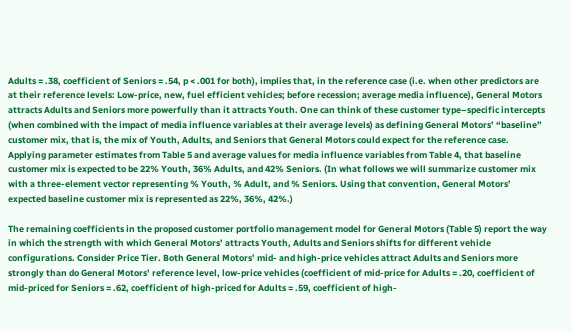Adults = .38, coefficient of Seniors = .54, p < .001 for both), implies that, in the reference case (i.e. when other predictors are at their reference levels: Low-price, new, fuel efficient vehicles; before recession; average media influence), General Motors attracts Adults and Seniors more powerfully than it attracts Youth. One can think of these customer type–specific intercepts (when combined with the impact of media influence variables at their average levels) as defining General Motors’ “baseline” customer mix, that is, the mix of Youth, Adults, and Seniors that General Motors could expect for the reference case. Applying parameter estimates from Table 5 and average values for media influence variables from Table 4, that baseline customer mix is expected to be 22% Youth, 36% Adults, and 42% Seniors. (In what follows we will summarize customer mix with a three-element vector representing % Youth, % Adult, and % Seniors. Using that convention, General Motors’ expected baseline customer mix is represented as 22%, 36%, 42%.)

The remaining coefficients in the proposed customer portfolio management model for General Motors (Table 5) report the way in which the strength with which General Motors’ attracts Youth, Adults and Seniors shifts for different vehicle configurations. Consider Price Tier. Both General Motors’ mid- and high-price vehicles attract Adults and Seniors more strongly than do General Motors’ reference level, low-price vehicles (coefficient of mid-price for Adults = .20, coefficient of mid-priced for Seniors = .62, coefficient of high-priced for Adults = .59, coefficient of high-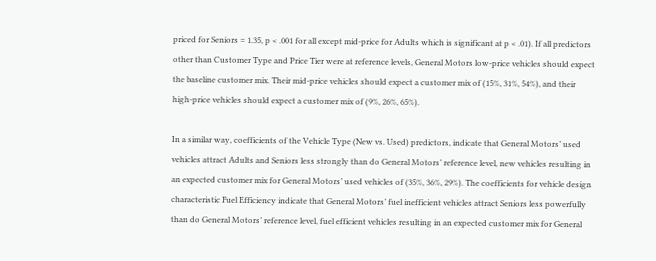priced for Seniors = 1.35, p < .001 for all except mid-price for Adults which is significant at p < .01). If all predictors other than Customer Type and Price Tier were at reference levels, General Motors low-price vehicles should expect the baseline customer mix. Their mid-price vehicles should expect a customer mix of (15%, 31%, 54%), and their high-price vehicles should expect a customer mix of (9%, 26%, 65%).

In a similar way, coefficients of the Vehicle Type (New vs. Used) predictors, indicate that General Motors’ used vehicles attract Adults and Seniors less strongly than do General Motors’ reference level, new vehicles resulting in an expected customer mix for General Motors’ used vehicles of (35%, 36%, 29%). The coefficients for vehicle design characteristic Fuel Efficiency indicate that General Motors’ fuel inefficient vehicles attract Seniors less powerfully than do General Motors’ reference level, fuel efficient vehicles resulting in an expected customer mix for General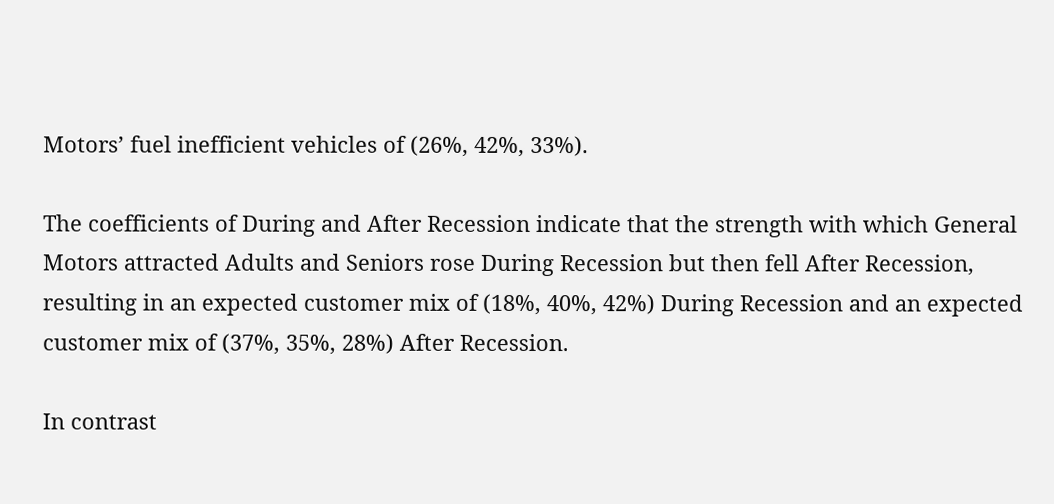Motors’ fuel inefficient vehicles of (26%, 42%, 33%).

The coefficients of During and After Recession indicate that the strength with which General Motors attracted Adults and Seniors rose During Recession but then fell After Recession, resulting in an expected customer mix of (18%, 40%, 42%) During Recession and an expected customer mix of (37%, 35%, 28%) After Recession.

In contrast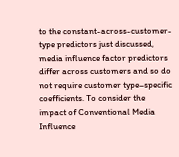to the constant-across-customer-type predictors just discussed, media influence factor predictors differ across customers and so do not require customer type–specific coefficients. To consider the impact of Conventional Media Influence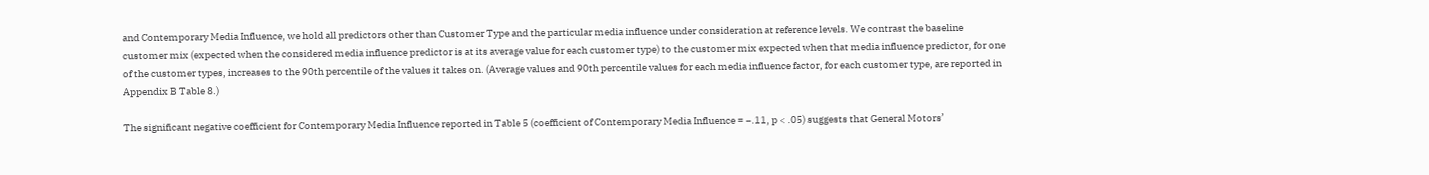and Contemporary Media Influence, we hold all predictors other than Customer Type and the particular media influence under consideration at reference levels. We contrast the baseline customer mix (expected when the considered media influence predictor is at its average value for each customer type) to the customer mix expected when that media influence predictor, for one of the customer types, increases to the 90th percentile of the values it takes on. (Average values and 90th percentile values for each media influence factor, for each customer type, are reported in Appendix B Table 8.)

The significant negative coefficient for Contemporary Media Influence reported in Table 5 (coefficient of Contemporary Media Influence = −.11, p < .05) suggests that General Motors’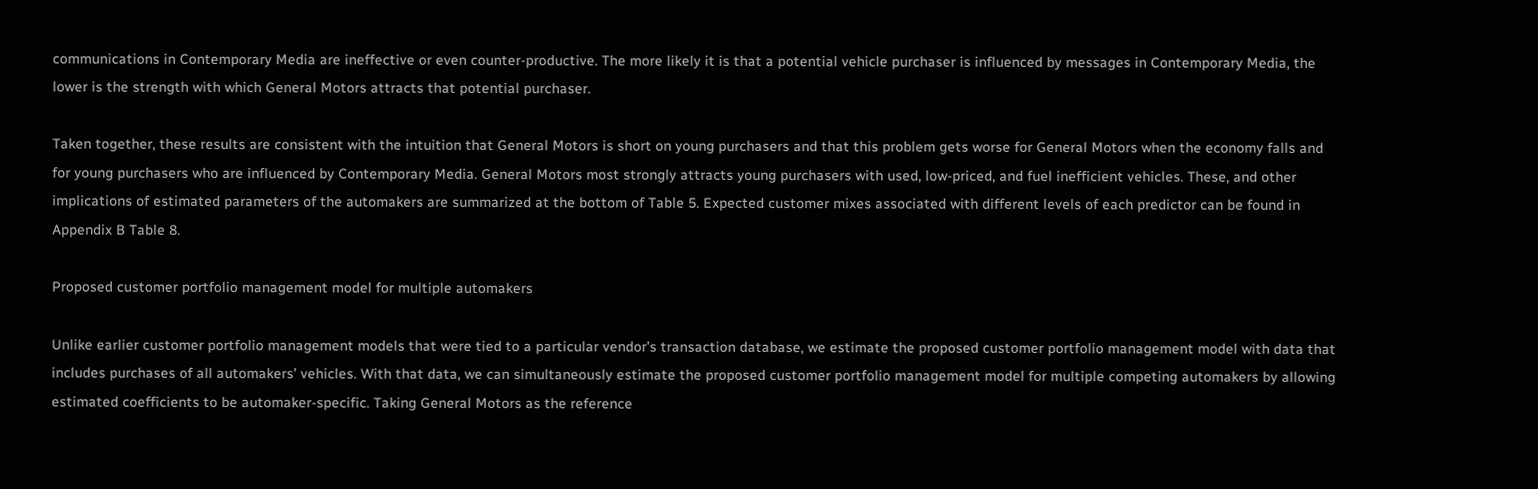communications in Contemporary Media are ineffective or even counter-productive. The more likely it is that a potential vehicle purchaser is influenced by messages in Contemporary Media, the lower is the strength with which General Motors attracts that potential purchaser.

Taken together, these results are consistent with the intuition that General Motors is short on young purchasers and that this problem gets worse for General Motors when the economy falls and for young purchasers who are influenced by Contemporary Media. General Motors most strongly attracts young purchasers with used, low-priced, and fuel inefficient vehicles. These, and other implications of estimated parameters of the automakers are summarized at the bottom of Table 5. Expected customer mixes associated with different levels of each predictor can be found in Appendix B Table 8.

Proposed customer portfolio management model for multiple automakers

Unlike earlier customer portfolio management models that were tied to a particular vendor’s transaction database, we estimate the proposed customer portfolio management model with data that includes purchases of all automakers’ vehicles. With that data, we can simultaneously estimate the proposed customer portfolio management model for multiple competing automakers by allowing estimated coefficients to be automaker-specific. Taking General Motors as the reference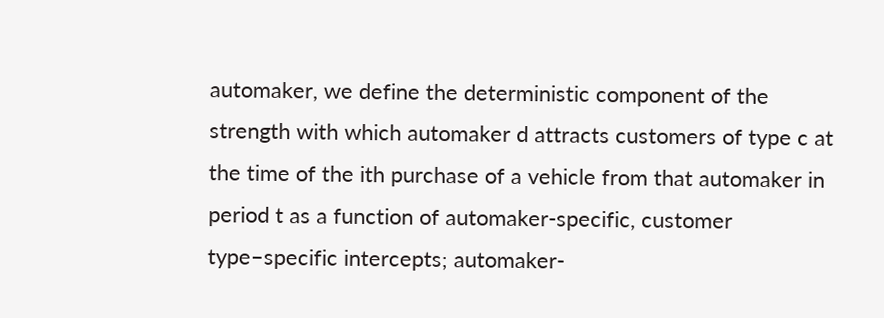automaker, we define the deterministic component of the strength with which automaker d attracts customers of type c at the time of the ith purchase of a vehicle from that automaker in period t as a function of automaker-specific, customer type–specific intercepts; automaker-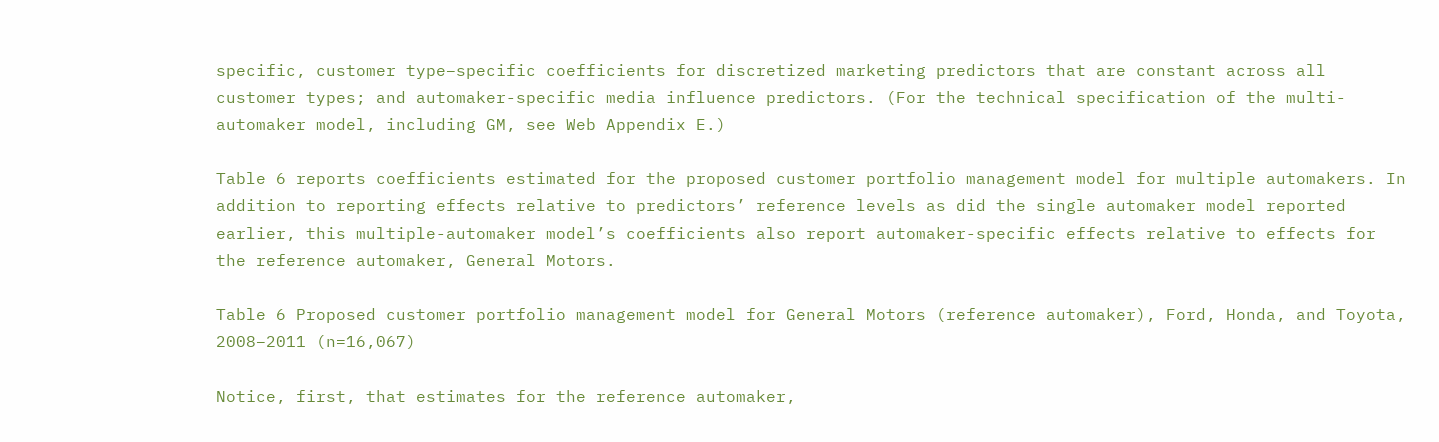specific, customer type–specific coefficients for discretized marketing predictors that are constant across all customer types; and automaker-specific media influence predictors. (For the technical specification of the multi-automaker model, including GM, see Web Appendix E.)

Table 6 reports coefficients estimated for the proposed customer portfolio management model for multiple automakers. In addition to reporting effects relative to predictors’ reference levels as did the single automaker model reported earlier, this multiple-automaker model’s coefficients also report automaker-specific effects relative to effects for the reference automaker, General Motors.

Table 6 Proposed customer portfolio management model for General Motors (reference automaker), Ford, Honda, and Toyota, 2008–2011 (n=16,067)

Notice, first, that estimates for the reference automaker,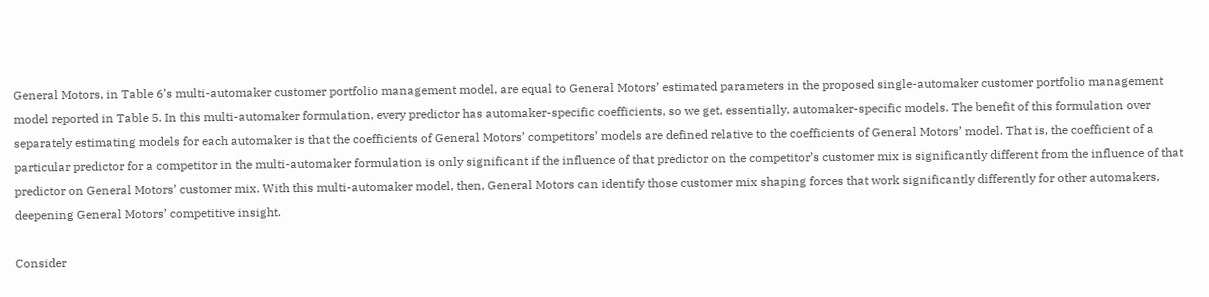General Motors, in Table 6’s multi-automaker customer portfolio management model, are equal to General Motors’ estimated parameters in the proposed single-automaker customer portfolio management model reported in Table 5. In this multi-automaker formulation, every predictor has automaker-specific coefficients, so we get, essentially, automaker-specific models. The benefit of this formulation over separately estimating models for each automaker is that the coefficients of General Motors’ competitors’ models are defined relative to the coefficients of General Motors’ model. That is, the coefficient of a particular predictor for a competitor in the multi-automaker formulation is only significant if the influence of that predictor on the competitor’s customer mix is significantly different from the influence of that predictor on General Motors’ customer mix. With this multi-automaker model, then, General Motors can identify those customer mix shaping forces that work significantly differently for other automakers, deepening General Motors’ competitive insight.

Consider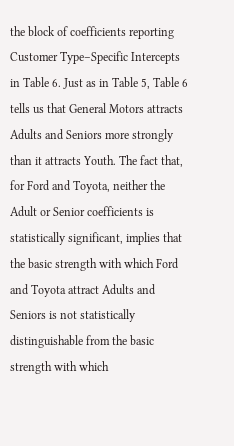the block of coefficients reporting Customer Type–Specific Intercepts in Table 6. Just as in Table 5, Table 6 tells us that General Motors attracts Adults and Seniors more strongly than it attracts Youth. The fact that, for Ford and Toyota, neither the Adult or Senior coefficients is statistically significant, implies that the basic strength with which Ford and Toyota attract Adults and Seniors is not statistically distinguishable from the basic strength with which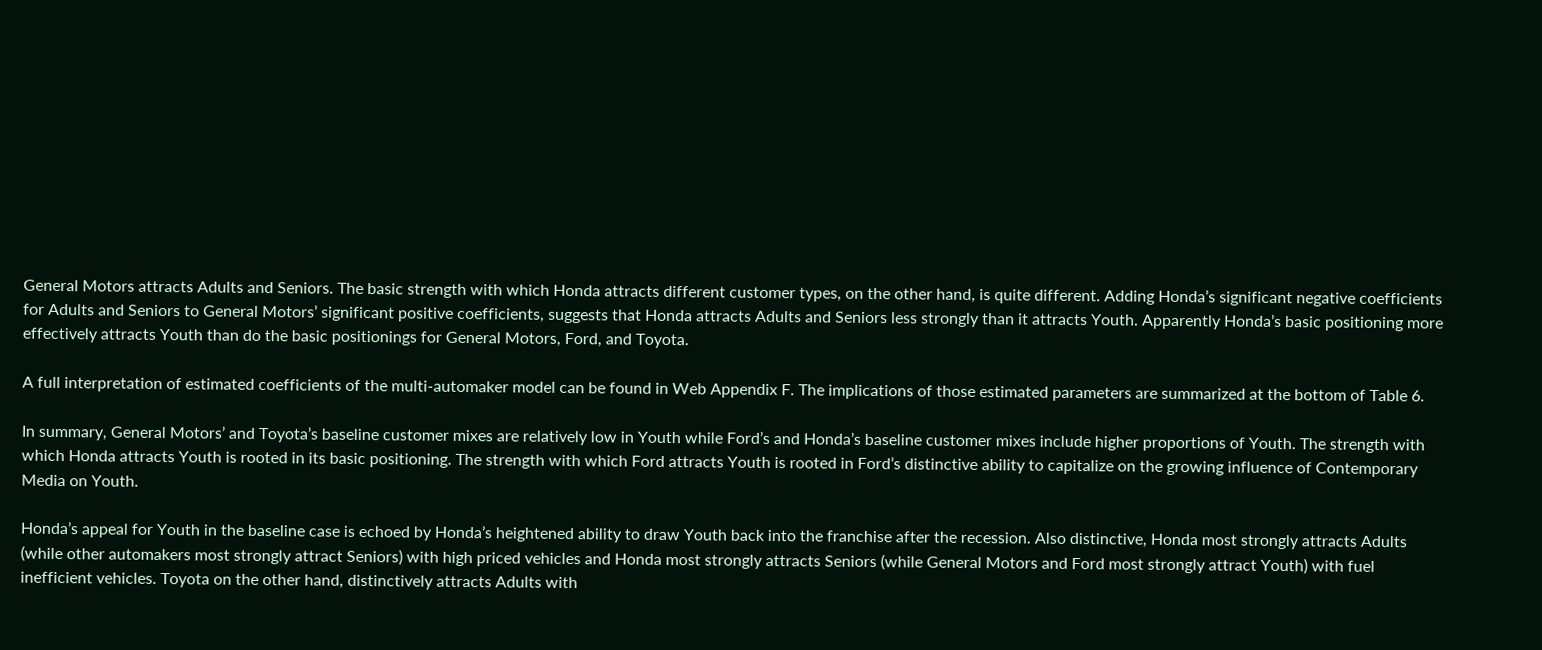General Motors attracts Adults and Seniors. The basic strength with which Honda attracts different customer types, on the other hand, is quite different. Adding Honda’s significant negative coefficients for Adults and Seniors to General Motors’ significant positive coefficients, suggests that Honda attracts Adults and Seniors less strongly than it attracts Youth. Apparently Honda’s basic positioning more effectively attracts Youth than do the basic positionings for General Motors, Ford, and Toyota.

A full interpretation of estimated coefficients of the multi-automaker model can be found in Web Appendix F. The implications of those estimated parameters are summarized at the bottom of Table 6.

In summary, General Motors’ and Toyota’s baseline customer mixes are relatively low in Youth while Ford’s and Honda’s baseline customer mixes include higher proportions of Youth. The strength with which Honda attracts Youth is rooted in its basic positioning. The strength with which Ford attracts Youth is rooted in Ford’s distinctive ability to capitalize on the growing influence of Contemporary Media on Youth.

Honda’s appeal for Youth in the baseline case is echoed by Honda’s heightened ability to draw Youth back into the franchise after the recession. Also distinctive, Honda most strongly attracts Adults (while other automakers most strongly attract Seniors) with high priced vehicles and Honda most strongly attracts Seniors (while General Motors and Ford most strongly attract Youth) with fuel inefficient vehicles. Toyota on the other hand, distinctively attracts Adults with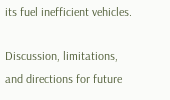its fuel inefficient vehicles.

Discussion, limitations, and directions for future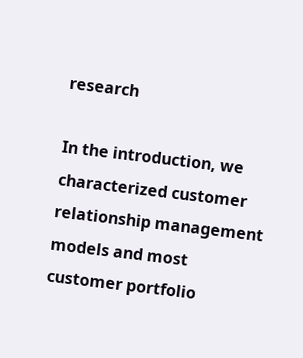research

In the introduction, we characterized customer relationship management models and most customer portfolio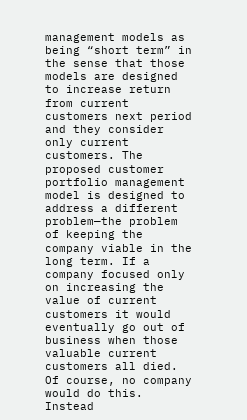management models as being “short term” in the sense that those models are designed to increase return from current customers next period and they consider only current customers. The proposed customer portfolio management model is designed to address a different problem—the problem of keeping the company viable in the long term. If a company focused only on increasing the value of current customers it would eventually go out of business when those valuable current customers all died. Of course, no company would do this. Instead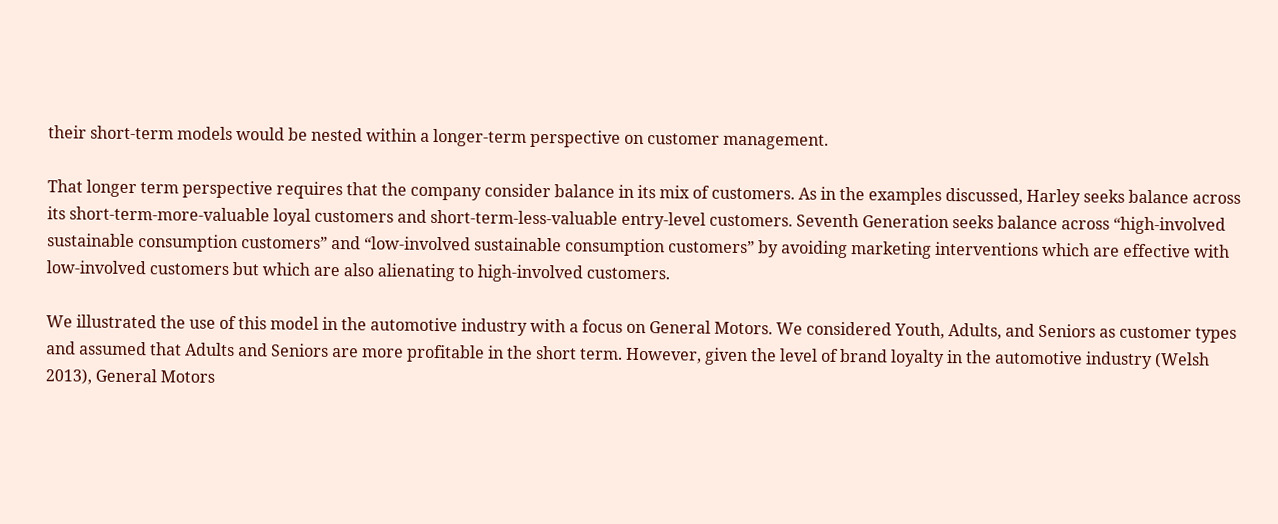their short-term models would be nested within a longer-term perspective on customer management.

That longer term perspective requires that the company consider balance in its mix of customers. As in the examples discussed, Harley seeks balance across its short-term-more-valuable loyal customers and short-term-less-valuable entry-level customers. Seventh Generation seeks balance across “high-involved sustainable consumption customers” and “low-involved sustainable consumption customers” by avoiding marketing interventions which are effective with low-involved customers but which are also alienating to high-involved customers.

We illustrated the use of this model in the automotive industry with a focus on General Motors. We considered Youth, Adults, and Seniors as customer types and assumed that Adults and Seniors are more profitable in the short term. However, given the level of brand loyalty in the automotive industry (Welsh 2013), General Motors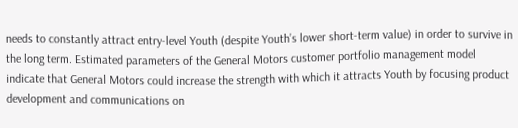needs to constantly attract entry-level Youth (despite Youth’s lower short-term value) in order to survive in the long term. Estimated parameters of the General Motors customer portfolio management model indicate that General Motors could increase the strength with which it attracts Youth by focusing product development and communications on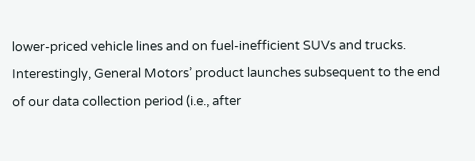lower-priced vehicle lines and on fuel-inefficient SUVs and trucks. Interestingly, General Motors’ product launches subsequent to the end of our data collection period (i.e., after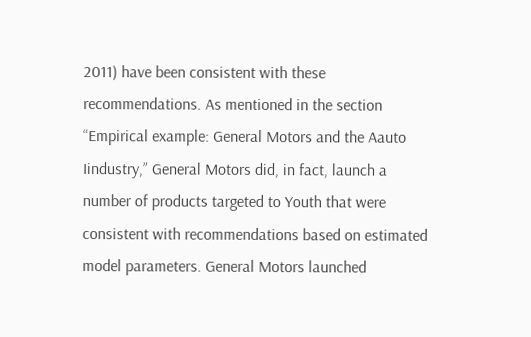2011) have been consistent with these recommendations. As mentioned in the section “Empirical example: General Motors and the Aauto Iindustry,” General Motors did, in fact, launch a number of products targeted to Youth that were consistent with recommendations based on estimated model parameters. General Motors launched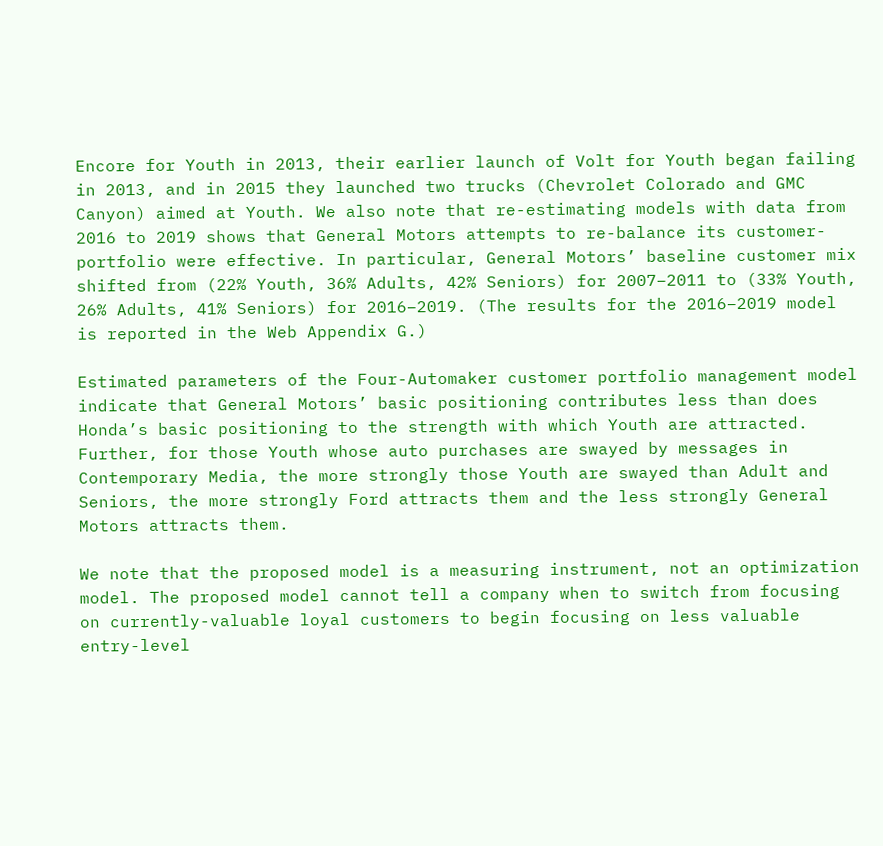Encore for Youth in 2013, their earlier launch of Volt for Youth began failing in 2013, and in 2015 they launched two trucks (Chevrolet Colorado and GMC Canyon) aimed at Youth. We also note that re-estimating models with data from 2016 to 2019 shows that General Motors attempts to re-balance its customer-portfolio were effective. In particular, General Motors’ baseline customer mix shifted from (22% Youth, 36% Adults, 42% Seniors) for 2007–2011 to (33% Youth, 26% Adults, 41% Seniors) for 2016–2019. (The results for the 2016–2019 model is reported in the Web Appendix G.)

Estimated parameters of the Four-Automaker customer portfolio management model indicate that General Motors’ basic positioning contributes less than does Honda’s basic positioning to the strength with which Youth are attracted. Further, for those Youth whose auto purchases are swayed by messages in Contemporary Media, the more strongly those Youth are swayed than Adult and Seniors, the more strongly Ford attracts them and the less strongly General Motors attracts them.

We note that the proposed model is a measuring instrument, not an optimization model. The proposed model cannot tell a company when to switch from focusing on currently-valuable loyal customers to begin focusing on less valuable entry-level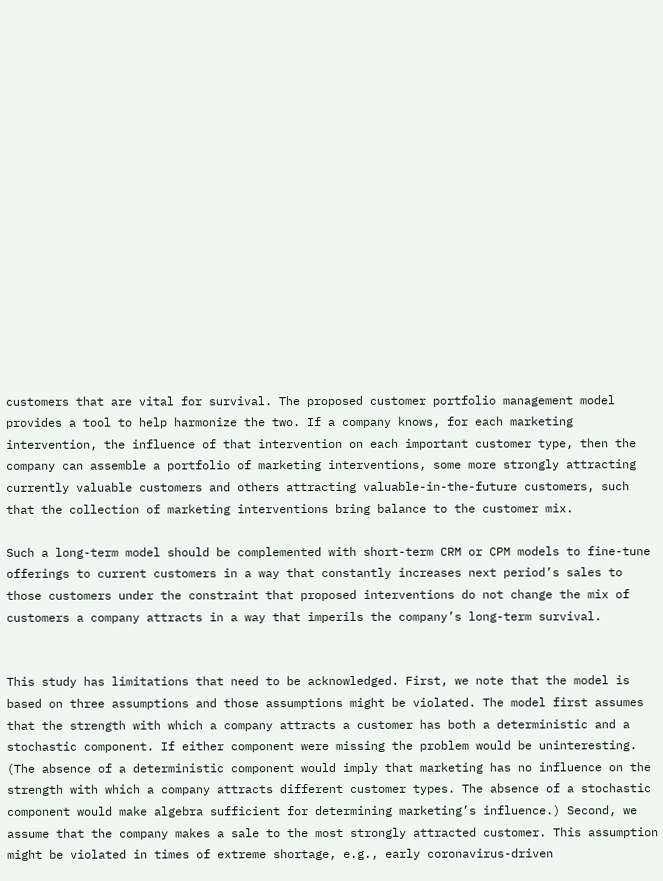customers that are vital for survival. The proposed customer portfolio management model provides a tool to help harmonize the two. If a company knows, for each marketing intervention, the influence of that intervention on each important customer type, then the company can assemble a portfolio of marketing interventions, some more strongly attracting currently valuable customers and others attracting valuable-in-the-future customers, such that the collection of marketing interventions bring balance to the customer mix.

Such a long-term model should be complemented with short-term CRM or CPM models to fine-tune offerings to current customers in a way that constantly increases next period’s sales to those customers under the constraint that proposed interventions do not change the mix of customers a company attracts in a way that imperils the company’s long-term survival.


This study has limitations that need to be acknowledged. First, we note that the model is based on three assumptions and those assumptions might be violated. The model first assumes that the strength with which a company attracts a customer has both a deterministic and a stochastic component. If either component were missing the problem would be uninteresting. (The absence of a deterministic component would imply that marketing has no influence on the strength with which a company attracts different customer types. The absence of a stochastic component would make algebra sufficient for determining marketing’s influence.) Second, we assume that the company makes a sale to the most strongly attracted customer. This assumption might be violated in times of extreme shortage, e.g., early coronavirus-driven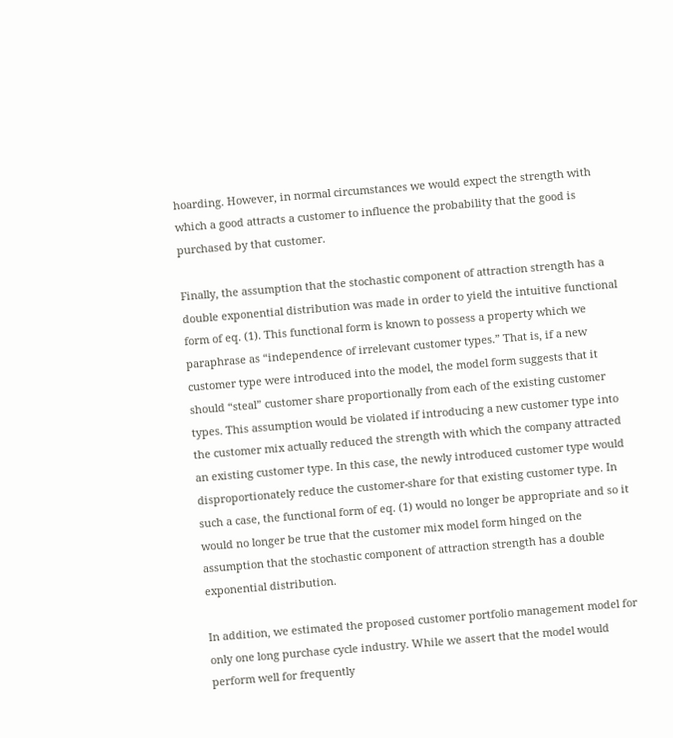hoarding. However, in normal circumstances we would expect the strength with which a good attracts a customer to influence the probability that the good is purchased by that customer.

Finally, the assumption that the stochastic component of attraction strength has a double exponential distribution was made in order to yield the intuitive functional form of eq. (1). This functional form is known to possess a property which we paraphrase as “independence of irrelevant customer types.” That is, if a new customer type were introduced into the model, the model form suggests that it should “steal” customer share proportionally from each of the existing customer types. This assumption would be violated if introducing a new customer type into the customer mix actually reduced the strength with which the company attracted an existing customer type. In this case, the newly introduced customer type would disproportionately reduce the customer-share for that existing customer type. In such a case, the functional form of eq. (1) would no longer be appropriate and so it would no longer be true that the customer mix model form hinged on the assumption that the stochastic component of attraction strength has a double exponential distribution.

In addition, we estimated the proposed customer portfolio management model for only one long purchase cycle industry. While we assert that the model would perform well for frequently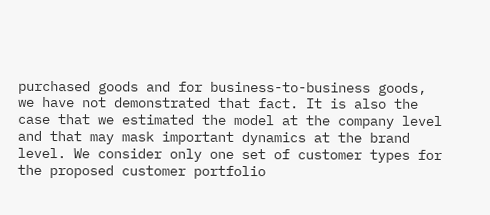purchased goods and for business-to-business goods, we have not demonstrated that fact. It is also the case that we estimated the model at the company level and that may mask important dynamics at the brand level. We consider only one set of customer types for the proposed customer portfolio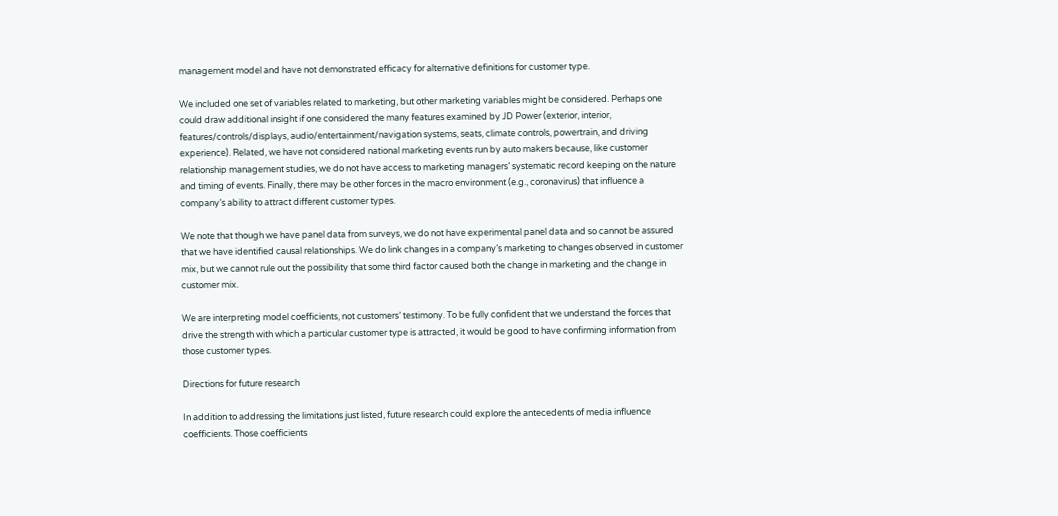management model and have not demonstrated efficacy for alternative definitions for customer type.

We included one set of variables related to marketing, but other marketing variables might be considered. Perhaps one could draw additional insight if one considered the many features examined by JD Power (exterior, interior, features/controls/displays, audio/entertainment/navigation systems, seats, climate controls, powertrain, and driving experience). Related, we have not considered national marketing events run by auto makers because, like customer relationship management studies, we do not have access to marketing managers’ systematic record keeping on the nature and timing of events. Finally, there may be other forces in the macro environment (e.g., coronavirus) that influence a company’s ability to attract different customer types.

We note that though we have panel data from surveys, we do not have experimental panel data and so cannot be assured that we have identified causal relationships. We do link changes in a company’s marketing to changes observed in customer mix, but we cannot rule out the possibility that some third factor caused both the change in marketing and the change in customer mix.

We are interpreting model coefficients, not customers’ testimony. To be fully confident that we understand the forces that drive the strength with which a particular customer type is attracted, it would be good to have confirming information from those customer types.

Directions for future research

In addition to addressing the limitations just listed, future research could explore the antecedents of media influence coefficients. Those coefficients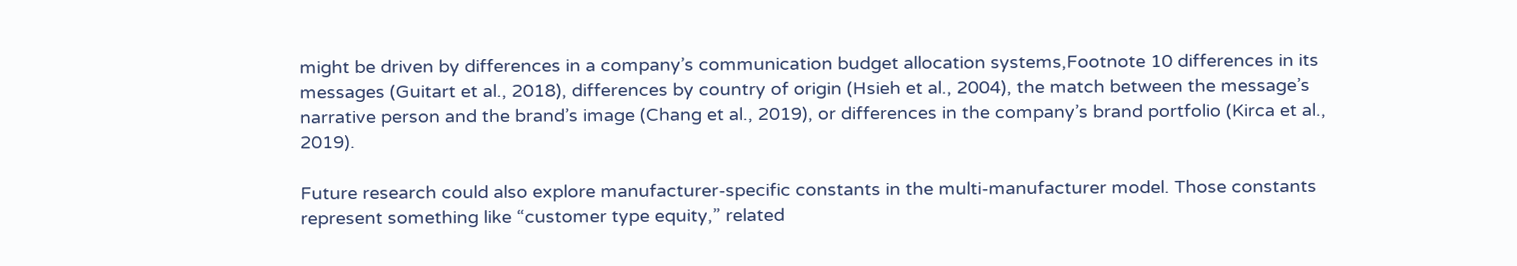might be driven by differences in a company’s communication budget allocation systems,Footnote 10 differences in its messages (Guitart et al., 2018), differences by country of origin (Hsieh et al., 2004), the match between the message’s narrative person and the brand’s image (Chang et al., 2019), or differences in the company’s brand portfolio (Kirca et al., 2019).

Future research could also explore manufacturer-specific constants in the multi-manufacturer model. Those constants represent something like “customer type equity,” related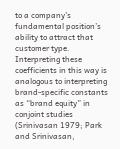to a company’s fundamental position’s ability to attract that customer type. Interpreting these coefficients in this way is analogous to interpreting brand-specific constants as “brand equity” in conjoint studies (Srinivasan 1979; Park and Srinivasan,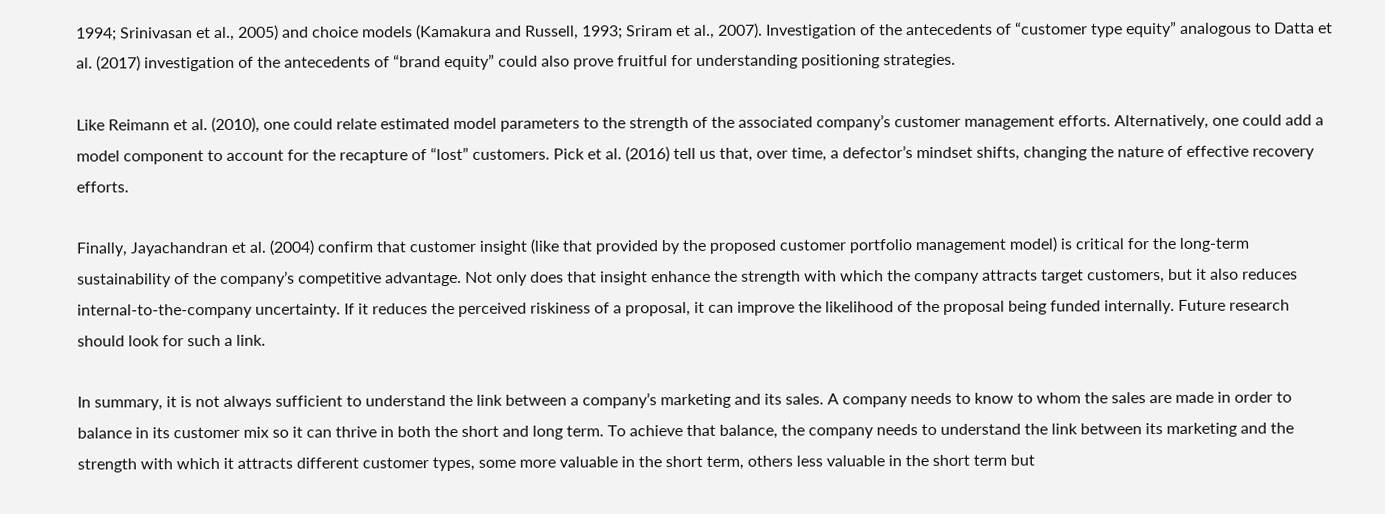1994; Srinivasan et al., 2005) and choice models (Kamakura and Russell, 1993; Sriram et al., 2007). Investigation of the antecedents of “customer type equity” analogous to Datta et al. (2017) investigation of the antecedents of “brand equity” could also prove fruitful for understanding positioning strategies.

Like Reimann et al. (2010), one could relate estimated model parameters to the strength of the associated company’s customer management efforts. Alternatively, one could add a model component to account for the recapture of “lost” customers. Pick et al. (2016) tell us that, over time, a defector’s mindset shifts, changing the nature of effective recovery efforts.

Finally, Jayachandran et al. (2004) confirm that customer insight (like that provided by the proposed customer portfolio management model) is critical for the long-term sustainability of the company’s competitive advantage. Not only does that insight enhance the strength with which the company attracts target customers, but it also reduces internal-to-the-company uncertainty. If it reduces the perceived riskiness of a proposal, it can improve the likelihood of the proposal being funded internally. Future research should look for such a link.

In summary, it is not always sufficient to understand the link between a company’s marketing and its sales. A company needs to know to whom the sales are made in order to balance in its customer mix so it can thrive in both the short and long term. To achieve that balance, the company needs to understand the link between its marketing and the strength with which it attracts different customer types, some more valuable in the short term, others less valuable in the short term but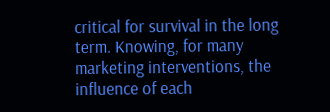critical for survival in the long term. Knowing, for many marketing interventions, the influence of each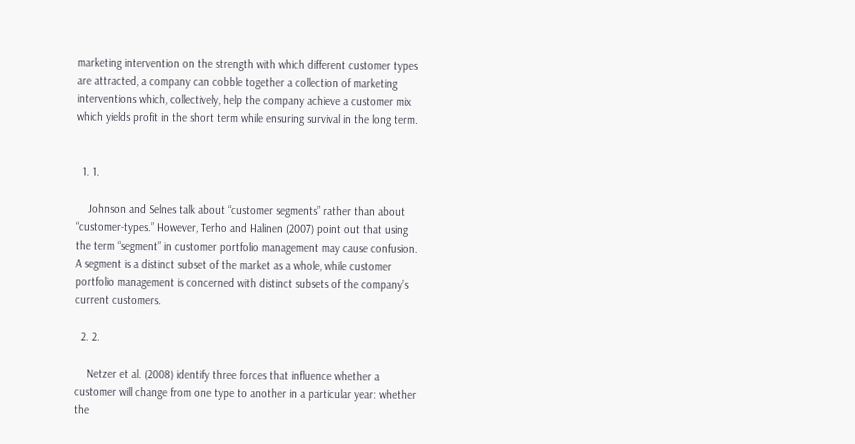marketing intervention on the strength with which different customer types are attracted, a company can cobble together a collection of marketing interventions which, collectively, help the company achieve a customer mix which yields profit in the short term while ensuring survival in the long term.


  1. 1.

    Johnson and Selnes talk about “customer segments” rather than about “customer-types.” However, Terho and Halinen (2007) point out that using the term “segment” in customer portfolio management may cause confusion. A segment is a distinct subset of the market as a whole, while customer portfolio management is concerned with distinct subsets of the company’s current customers.

  2. 2.

    Netzer et al. (2008) identify three forces that influence whether a customer will change from one type to another in a particular year: whether the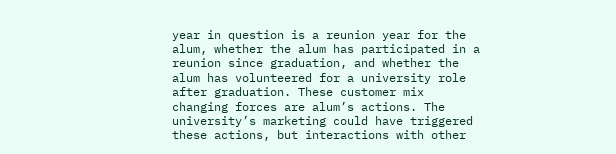year in question is a reunion year for the alum, whether the alum has participated in a reunion since graduation, and whether the alum has volunteered for a university role after graduation. These customer mix changing forces are alum’s actions. The university’s marketing could have triggered these actions, but interactions with other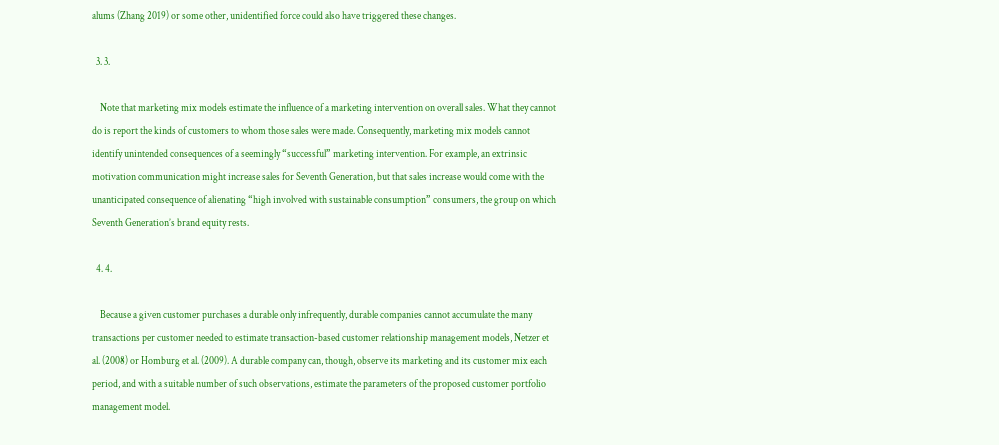alums (Zhang 2019) or some other, unidentified force could also have triggered these changes.

  3. 3.

    Note that marketing mix models estimate the influence of a marketing intervention on overall sales. What they cannot do is report the kinds of customers to whom those sales were made. Consequently, marketing mix models cannot identify unintended consequences of a seemingly “successful” marketing intervention. For example, an extrinsic motivation communication might increase sales for Seventh Generation, but that sales increase would come with the unanticipated consequence of alienating “high involved with sustainable consumption” consumers, the group on which Seventh Generation’s brand equity rests.

  4. 4.

    Because a given customer purchases a durable only infrequently, durable companies cannot accumulate the many transactions per customer needed to estimate transaction-based customer relationship management models, Netzer et al. (2008) or Homburg et al. (2009). A durable company can, though, observe its marketing and its customer mix each period, and with a suitable number of such observations, estimate the parameters of the proposed customer portfolio management model.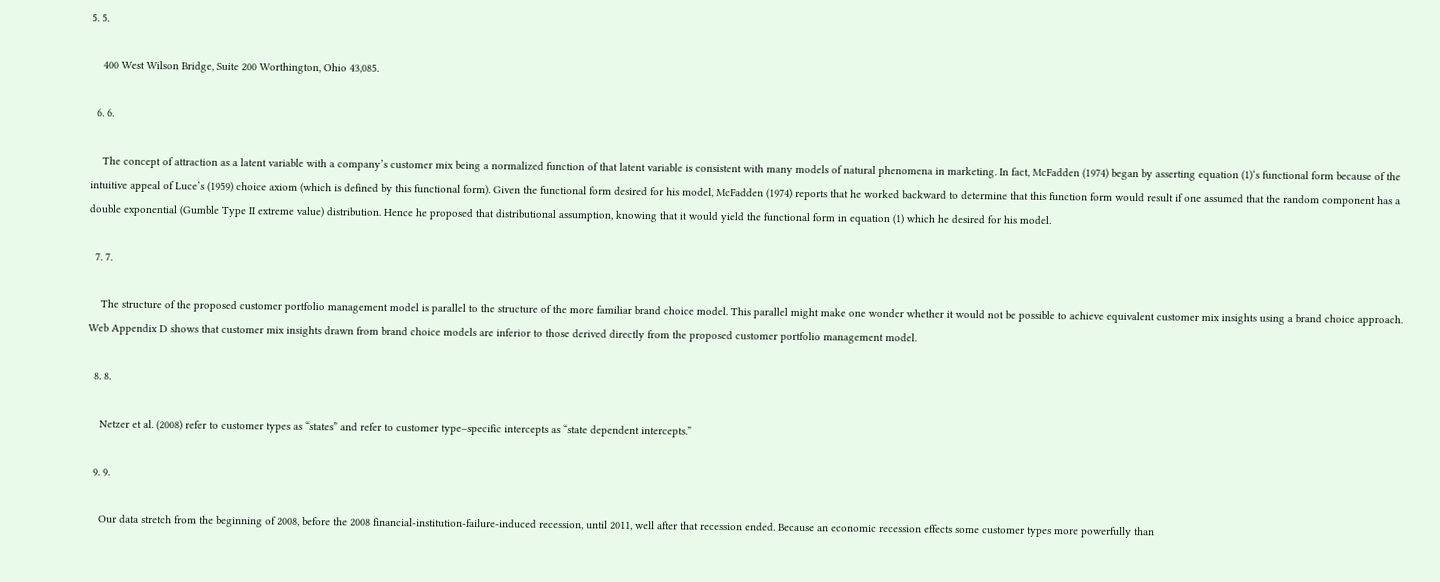5. 5.

    400 West Wilson Bridge, Suite 200 Worthington, Ohio 43,085.

  6. 6.

    The concept of attraction as a latent variable with a company’s customer mix being a normalized function of that latent variable is consistent with many models of natural phenomena in marketing. In fact, McFadden (1974) began by asserting equation (1)‘s functional form because of the intuitive appeal of Luce’s (1959) choice axiom (which is defined by this functional form). Given the functional form desired for his model, McFadden (1974) reports that he worked backward to determine that this function form would result if one assumed that the random component has a double exponential (Gumble Type II extreme value) distribution. Hence he proposed that distributional assumption, knowing that it would yield the functional form in equation (1) which he desired for his model.

  7. 7.

    The structure of the proposed customer portfolio management model is parallel to the structure of the more familiar brand choice model. This parallel might make one wonder whether it would not be possible to achieve equivalent customer mix insights using a brand choice approach. Web Appendix D shows that customer mix insights drawn from brand choice models are inferior to those derived directly from the proposed customer portfolio management model.

  8. 8.

    Netzer et al. (2008) refer to customer types as “states” and refer to customer type–specific intercepts as “state dependent intercepts.”

  9. 9.

    Our data stretch from the beginning of 2008, before the 2008 financial-institution-failure-induced recession, until 2011, well after that recession ended. Because an economic recession effects some customer types more powerfully than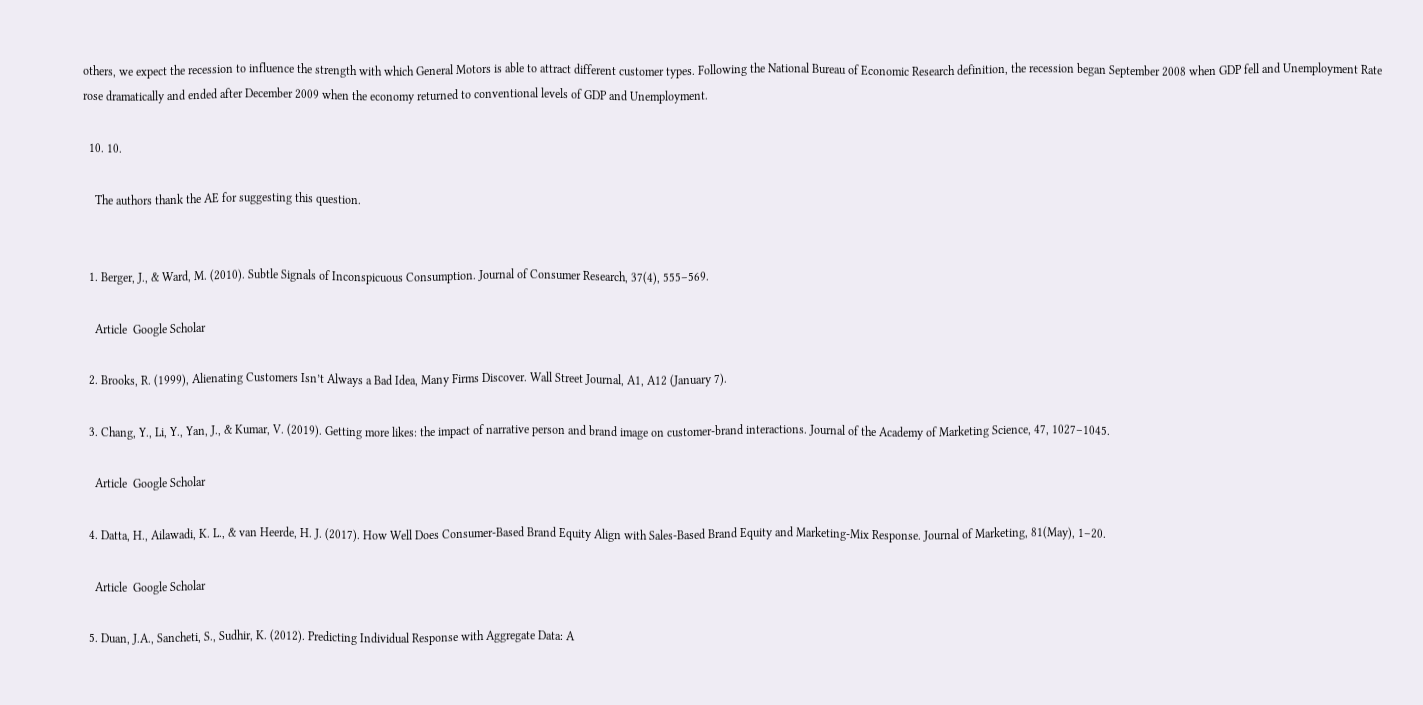others, we expect the recession to influence the strength with which General Motors is able to attract different customer types. Following the National Bureau of Economic Research definition, the recession began September 2008 when GDP fell and Unemployment Rate rose dramatically and ended after December 2009 when the economy returned to conventional levels of GDP and Unemployment.

  10. 10.

    The authors thank the AE for suggesting this question.


  1. Berger, J., & Ward, M. (2010). Subtle Signals of Inconspicuous Consumption. Journal of Consumer Research, 37(4), 555–569.

    Article  Google Scholar

  2. Brooks, R. (1999), Alienating Customers Isn’t Always a Bad Idea, Many Firms Discover. Wall Street Journal, A1, A12 (January 7).

  3. Chang, Y., Li, Y., Yan, J., & Kumar, V. (2019). Getting more likes: the impact of narrative person and brand image on customer-brand interactions. Journal of the Academy of Marketing Science, 47, 1027–1045.

    Article  Google Scholar

  4. Datta, H., Ailawadi, K. L., & van Heerde, H. J. (2017). How Well Does Consumer-Based Brand Equity Align with Sales-Based Brand Equity and Marketing-Mix Response. Journal of Marketing, 81(May), 1–20.

    Article  Google Scholar

  5. Duan, J.A., Sancheti, S., Sudhir, K. (2012). Predicting Individual Response with Aggregate Data: A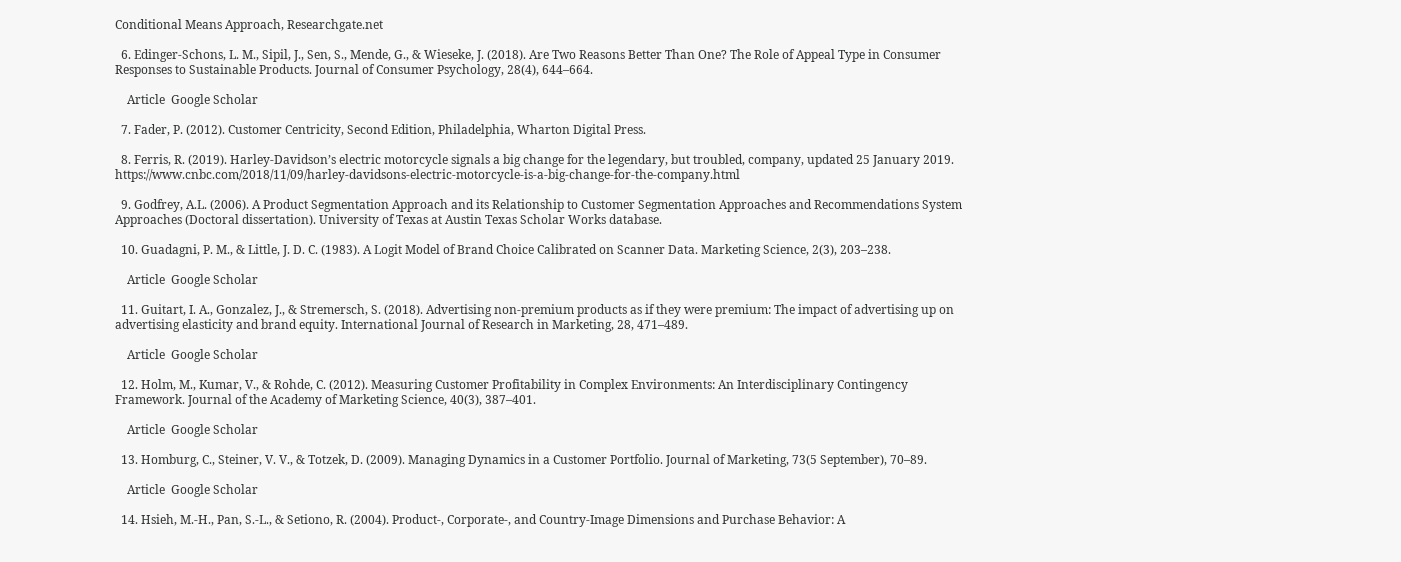Conditional Means Approach, Researchgate.net

  6. Edinger-Schons, L. M., Sipil, J., Sen, S., Mende, G., & Wieseke, J. (2018). Are Two Reasons Better Than One? The Role of Appeal Type in Consumer Responses to Sustainable Products. Journal of Consumer Psychology, 28(4), 644–664.

    Article  Google Scholar

  7. Fader, P. (2012). Customer Centricity, Second Edition, Philadelphia, Wharton Digital Press.

  8. Ferris, R. (2019). Harley-Davidson’s electric motorcycle signals a big change for the legendary, but troubled, company, updated 25 January 2019. https://www.cnbc.com/2018/11/09/harley-davidsons-electric-motorcycle-is-a-big-change-for-the-company.html

  9. Godfrey, A.L. (2006). A Product Segmentation Approach and its Relationship to Customer Segmentation Approaches and Recommendations System Approaches (Doctoral dissertation). University of Texas at Austin Texas Scholar Works database.

  10. Guadagni, P. M., & Little, J. D. C. (1983). A Logit Model of Brand Choice Calibrated on Scanner Data. Marketing Science, 2(3), 203–238.

    Article  Google Scholar

  11. Guitart, I. A., Gonzalez, J., & Stremersch, S. (2018). Advertising non-premium products as if they were premium: The impact of advertising up on advertising elasticity and brand equity. International Journal of Research in Marketing, 28, 471–489.

    Article  Google Scholar

  12. Holm, M., Kumar, V., & Rohde, C. (2012). Measuring Customer Profitability in Complex Environments: An Interdisciplinary Contingency Framework. Journal of the Academy of Marketing Science, 40(3), 387–401.

    Article  Google Scholar

  13. Homburg, C., Steiner, V. V., & Totzek, D. (2009). Managing Dynamics in a Customer Portfolio. Journal of Marketing, 73(5 September), 70–89.

    Article  Google Scholar

  14. Hsieh, M.-H., Pan, S.-L., & Setiono, R. (2004). Product-, Corporate-, and Country-Image Dimensions and Purchase Behavior: A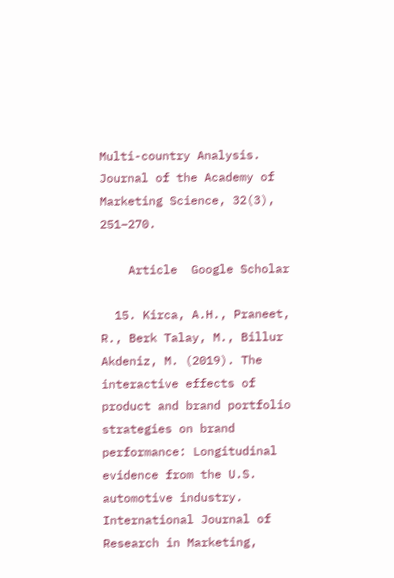Multi-country Analysis. Journal of the Academy of Marketing Science, 32(3), 251–270.

    Article  Google Scholar

  15. Kirca, A.H., Praneet, R., Berk Talay, M., Billur Akdeniz, M. (2019). The interactive effects of product and brand portfolio strategies on brand performance: Longitudinal evidence from the U.S. automotive industry. International Journal of Research in Marketing,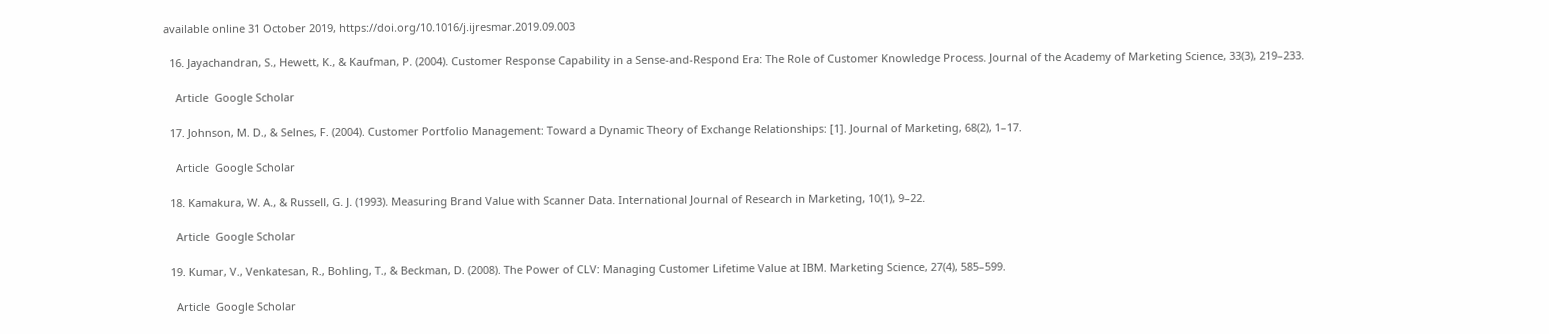available online 31 October 2019, https://doi.org/10.1016/j.ijresmar.2019.09.003

  16. Jayachandran, S., Hewett, K., & Kaufman, P. (2004). Customer Response Capability in a Sense-and-Respond Era: The Role of Customer Knowledge Process. Journal of the Academy of Marketing Science, 33(3), 219–233.

    Article  Google Scholar

  17. Johnson, M. D., & Selnes, F. (2004). Customer Portfolio Management: Toward a Dynamic Theory of Exchange Relationships: [1]. Journal of Marketing, 68(2), 1–17.

    Article  Google Scholar

  18. Kamakura, W. A., & Russell, G. J. (1993). Measuring Brand Value with Scanner Data. International Journal of Research in Marketing, 10(1), 9–22.

    Article  Google Scholar

  19. Kumar, V., Venkatesan, R., Bohling, T., & Beckman, D. (2008). The Power of CLV: Managing Customer Lifetime Value at IBM. Marketing Science, 27(4), 585–599.

    Article  Google Scholar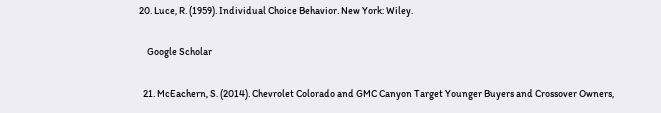20. Luce, R. (1959). Individual Choice Behavior. New York: Wiley.

    Google Scholar

  21. McEachern, S. (2014). Chevrolet Colorado and GMC Canyon Target Younger Buyers and Crossover Owners,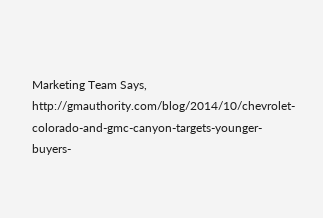Marketing Team Says, http://gmauthority.com/blog/2014/10/chevrolet-colorado-and-gmc-canyon-targets-younger-buyers-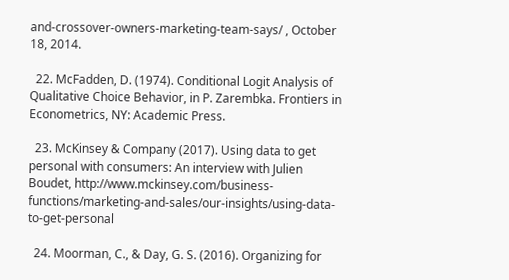and-crossover-owners-marketing-team-says/ , October 18, 2014.

  22. McFadden, D. (1974). Conditional Logit Analysis of Qualitative Choice Behavior, in P. Zarembka. Frontiers in Econometrics, NY: Academic Press.

  23. McKinsey & Company (2017). Using data to get personal with consumers: An interview with Julien Boudet, http://www.mckinsey.com/business-functions/marketing-and-sales/our-insights/using-data-to-get-personal

  24. Moorman, C., & Day, G. S. (2016). Organizing for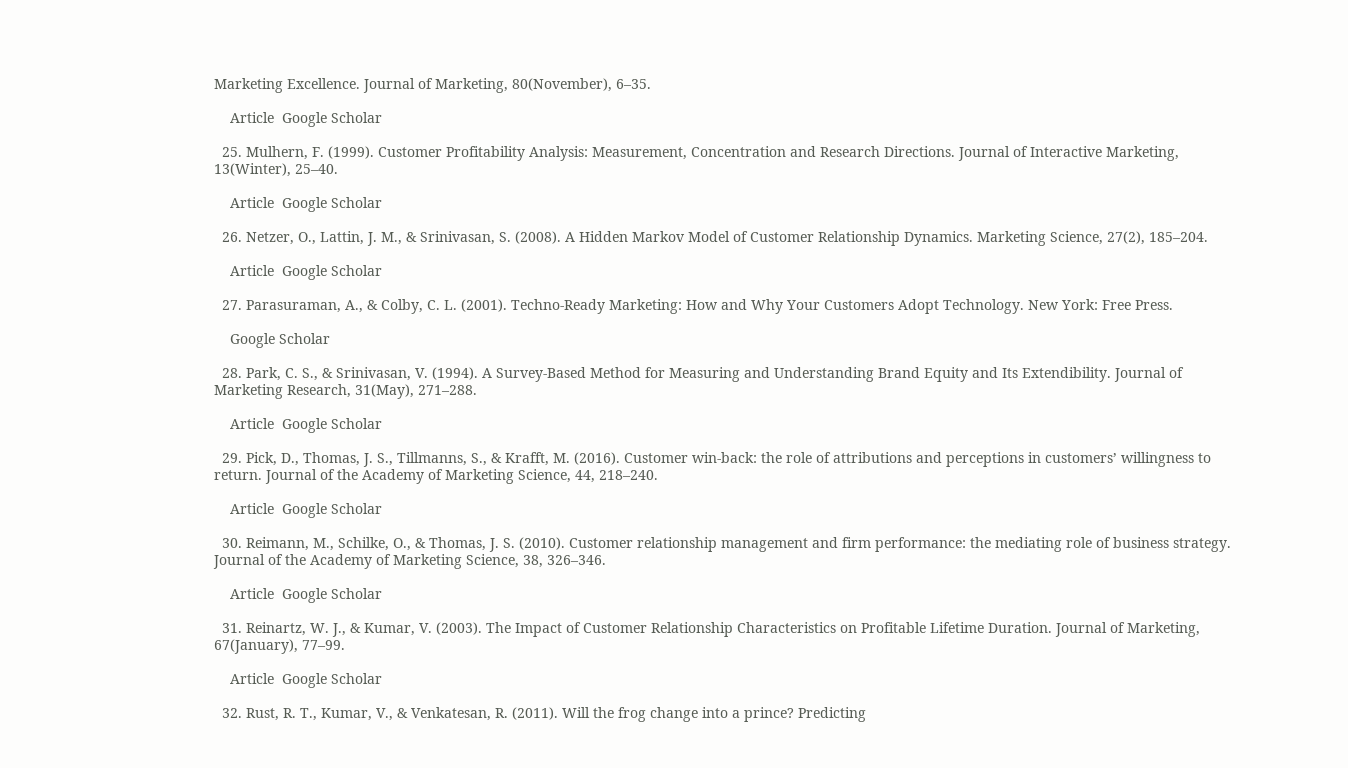Marketing Excellence. Journal of Marketing, 80(November), 6–35.

    Article  Google Scholar

  25. Mulhern, F. (1999). Customer Profitability Analysis: Measurement, Concentration and Research Directions. Journal of Interactive Marketing, 13(Winter), 25–40.

    Article  Google Scholar

  26. Netzer, O., Lattin, J. M., & Srinivasan, S. (2008). A Hidden Markov Model of Customer Relationship Dynamics. Marketing Science, 27(2), 185–204.

    Article  Google Scholar

  27. Parasuraman, A., & Colby, C. L. (2001). Techno-Ready Marketing: How and Why Your Customers Adopt Technology. New York: Free Press.

    Google Scholar

  28. Park, C. S., & Srinivasan, V. (1994). A Survey-Based Method for Measuring and Understanding Brand Equity and Its Extendibility. Journal of Marketing Research, 31(May), 271–288.

    Article  Google Scholar

  29. Pick, D., Thomas, J. S., Tillmanns, S., & Krafft, M. (2016). Customer win-back: the role of attributions and perceptions in customers’ willingness to return. Journal of the Academy of Marketing Science, 44, 218–240.

    Article  Google Scholar

  30. Reimann, M., Schilke, O., & Thomas, J. S. (2010). Customer relationship management and firm performance: the mediating role of business strategy. Journal of the Academy of Marketing Science, 38, 326–346.

    Article  Google Scholar

  31. Reinartz, W. J., & Kumar, V. (2003). The Impact of Customer Relationship Characteristics on Profitable Lifetime Duration. Journal of Marketing, 67(January), 77–99.

    Article  Google Scholar

  32. Rust, R. T., Kumar, V., & Venkatesan, R. (2011). Will the frog change into a prince? Predicting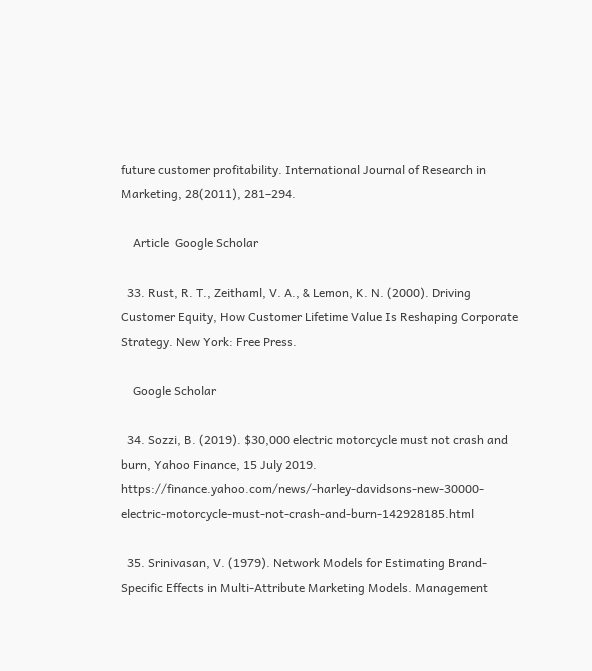future customer profitability. International Journal of Research in Marketing, 28(2011), 281–294.

    Article  Google Scholar

  33. Rust, R. T., Zeithaml, V. A., & Lemon, K. N. (2000). Driving Customer Equity, How Customer Lifetime Value Is Reshaping Corporate Strategy. New York: Free Press.

    Google Scholar

  34. Sozzi, B. (2019). $30,000 electric motorcycle must not crash and burn, Yahoo Finance, 15 July 2019. https://finance.yahoo.com/news/-harley-davidsons-new-30000-electric-motorcycle-must-not-crash-and-burn-142928185.html

  35. Srinivasan, V. (1979). Network Models for Estimating Brand-Specific Effects in Multi-Attribute Marketing Models. Management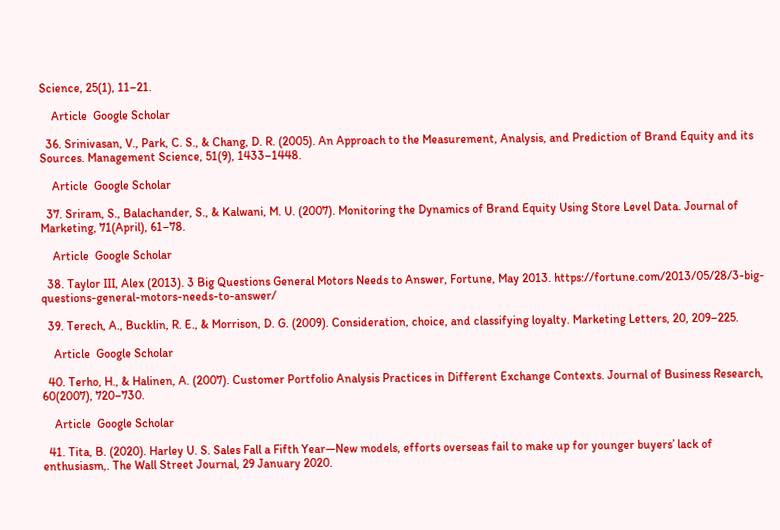Science, 25(1), 11–21.

    Article  Google Scholar

  36. Srinivasan, V., Park, C. S., & Chang, D. R. (2005). An Approach to the Measurement, Analysis, and Prediction of Brand Equity and its Sources. Management Science, 51(9), 1433–1448.

    Article  Google Scholar

  37. Sriram, S., Balachander, S., & Kalwani, M. U. (2007). Monitoring the Dynamics of Brand Equity Using Store Level Data. Journal of Marketing, 71(April), 61–78.

    Article  Google Scholar

  38. Taylor III, Alex (2013). 3 Big Questions General Motors Needs to Answer, Fortune, May 2013. https://fortune.com/2013/05/28/3-big-questions-general-motors-needs-to-answer/

  39. Terech, A., Bucklin, R. E., & Morrison, D. G. (2009). Consideration, choice, and classifying loyalty. Marketing Letters, 20, 209–225.

    Article  Google Scholar

  40. Terho, H., & Halinen, A. (2007). Customer Portfolio Analysis Practices in Different Exchange Contexts. Journal of Business Research, 60(2007), 720–730.

    Article  Google Scholar

  41. Tita, B. (2020). Harley U. S. Sales Fall a Fifth Year—New models, efforts overseas fail to make up for younger buyers’ lack of enthusiasm,. The Wall Street Journal, 29 January 2020.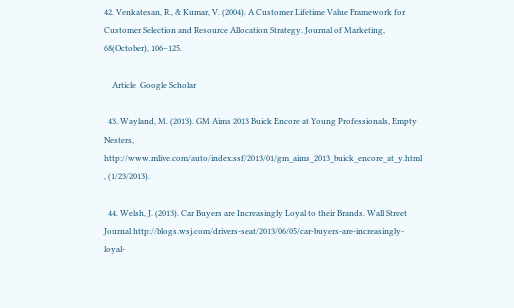42. Venkatesan, R., & Kumar, V. (2004). A Customer Lifetime Value Framework for Customer Selection and Resource Allocation Strategy. Journal of Marketing, 68(October), 106–125.

    Article  Google Scholar

  43. Wayland, M. (2013). GM Aims 2013 Buick Encore at Young Professionals, Empty Nesters, http://www.mlive.com/auto/index.ssf/2013/01/gm_aims_2013_buick_encore_at_y.html , (1/23/2013).

  44. Welsh, J. (2013). Car Buyers are Increasingly Loyal to their Brands. Wall Street Journal http://blogs.wsj.com/drivers-seat/2013/06/05/car-buyers-are-increasingly-loyal-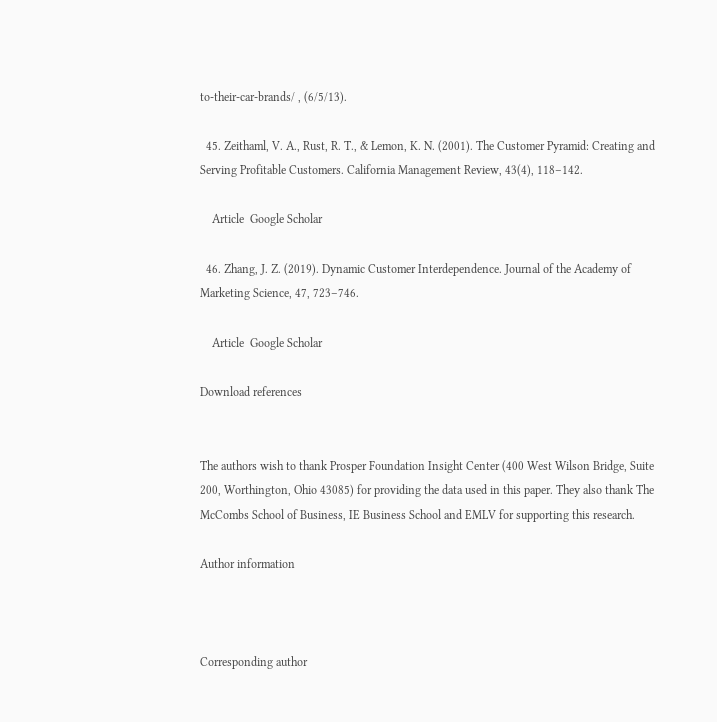to-their-car-brands/ , (6/5/13).

  45. Zeithaml, V. A., Rust, R. T., & Lemon, K. N. (2001). The Customer Pyramid: Creating and Serving Profitable Customers. California Management Review, 43(4), 118–142.

    Article  Google Scholar

  46. Zhang, J. Z. (2019). Dynamic Customer Interdependence. Journal of the Academy of Marketing Science, 47, 723–746.

    Article  Google Scholar

Download references


The authors wish to thank Prosper Foundation Insight Center (400 West Wilson Bridge, Suite 200, Worthington, Ohio 43085) for providing the data used in this paper. They also thank The McCombs School of Business, IE Business School and EMLV for supporting this research.

Author information



Corresponding author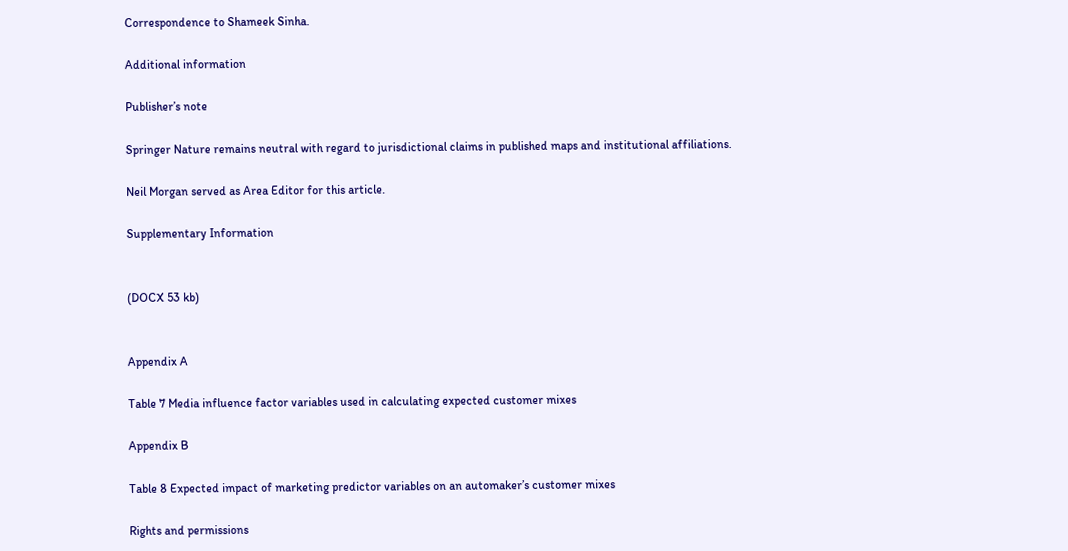Correspondence to Shameek Sinha.

Additional information

Publisher’s note

Springer Nature remains neutral with regard to jurisdictional claims in published maps and institutional affiliations.

Neil Morgan served as Area Editor for this article.

Supplementary Information


(DOCX 53 kb)


Appendix A

Table 7 Media influence factor variables used in calculating expected customer mixes

Appendix B

Table 8 Expected impact of marketing predictor variables on an automaker’s customer mixes

Rights and permissions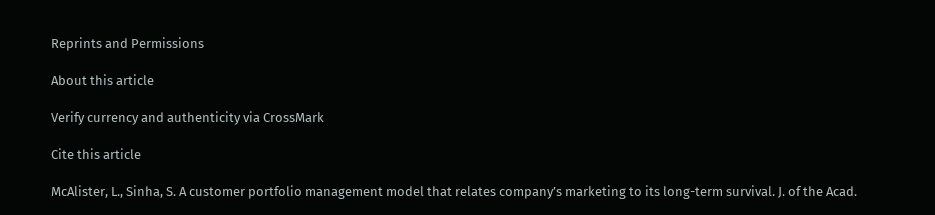Reprints and Permissions

About this article

Verify currency and authenticity via CrossMark

Cite this article

McAlister, L., Sinha, S. A customer portfolio management model that relates company’s marketing to its long-term survival. J. of the Acad.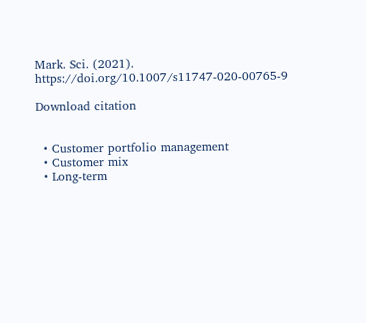Mark. Sci. (2021). https://doi.org/10.1007/s11747-020-00765-9

Download citation


  • Customer portfolio management
  • Customer mix
  • Long-term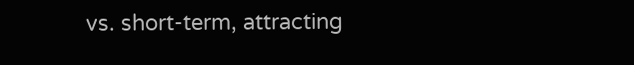vs. short-term, attracting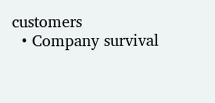customers
  • Company survival